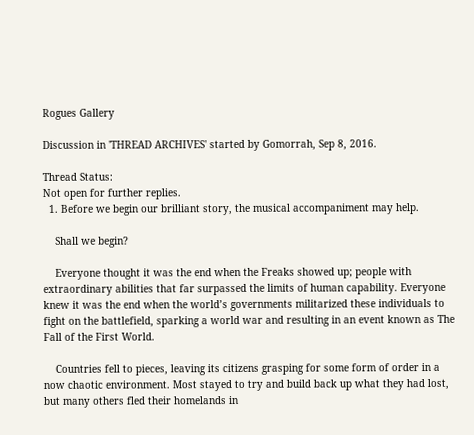Rogues Gallery

Discussion in 'THREAD ARCHIVES' started by Gomorrah, Sep 8, 2016.

Thread Status:
Not open for further replies.
  1. Before we begin our brilliant story, the musical accompaniment may help.

    Shall we begin?

    Everyone thought it was the end when the Freaks showed up; people with extraordinary abilities that far surpassed the limits of human capability. Everyone knew it was the end when the world’s governments militarized these individuals to fight on the battlefield, sparking a world war and resulting in an event known as The Fall of the First World.

    Countries fell to pieces, leaving its citizens grasping for some form of order in a now chaotic environment. Most stayed to try and build back up what they had lost, but many others fled their homelands in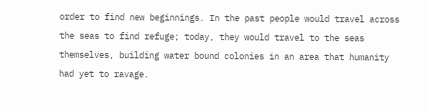order to find new beginnings. In the past people would travel across the seas to find refuge; today, they would travel to the seas themselves, building water bound colonies in an area that humanity had yet to ravage.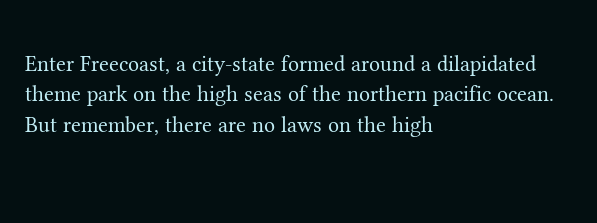Enter Freecoast, a city-state formed around a dilapidated theme park on the high seas of the northern pacific ocean. But remember, there are no laws on the high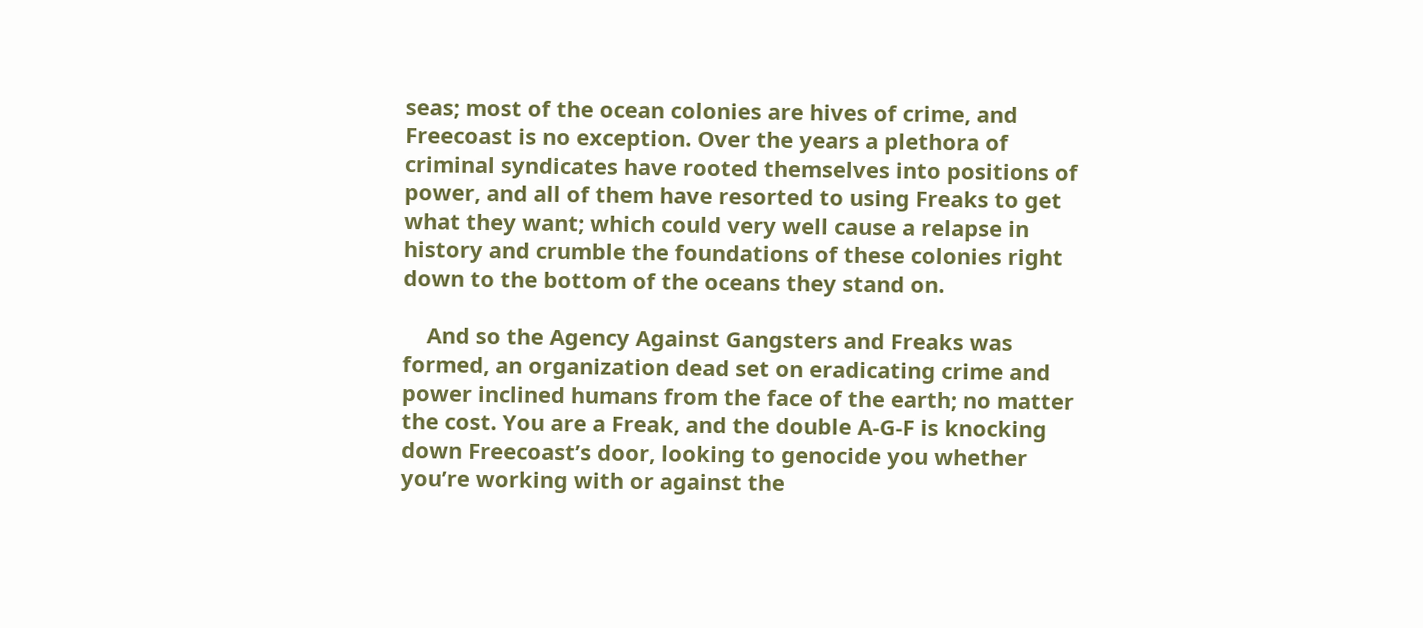seas; most of the ocean colonies are hives of crime, and Freecoast is no exception. Over the years a plethora of criminal syndicates have rooted themselves into positions of power, and all of them have resorted to using Freaks to get what they want; which could very well cause a relapse in history and crumble the foundations of these colonies right down to the bottom of the oceans they stand on.

    And so the Agency Against Gangsters and Freaks was formed, an organization dead set on eradicating crime and power inclined humans from the face of the earth; no matter the cost. You are a Freak, and the double A-G-F is knocking down Freecoast’s door, looking to genocide you whether you’re working with or against the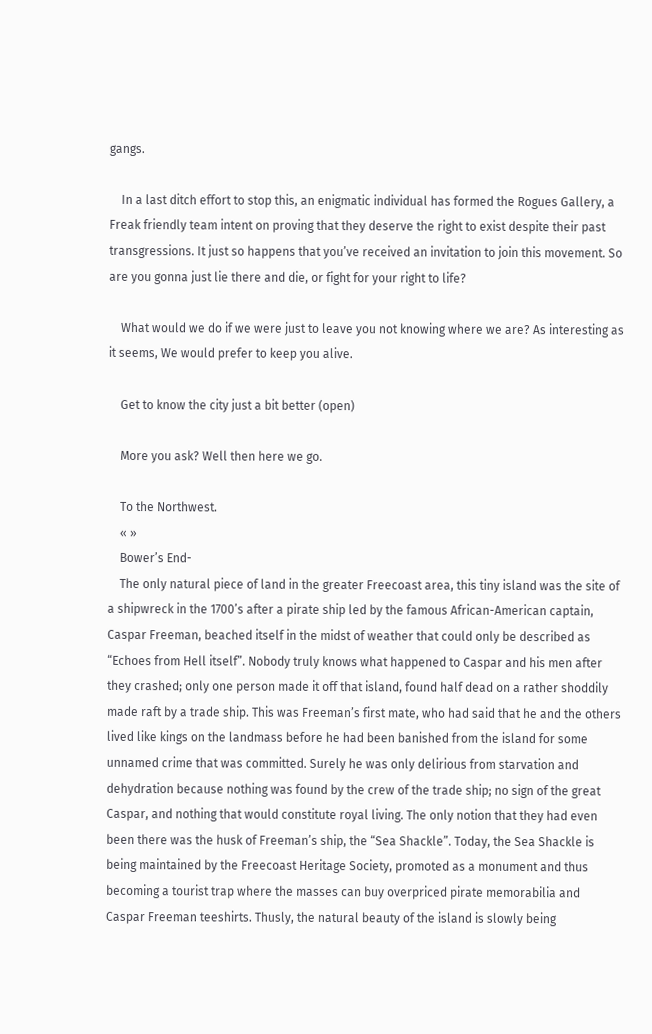gangs.

    In a last ditch effort to stop this, an enigmatic individual has formed the Rogues Gallery, a Freak friendly team intent on proving that they deserve the right to exist despite their past transgressions. It just so happens that you’ve received an invitation to join this movement. So are you gonna just lie there and die, or fight for your right to life?

    What would we do if we were just to leave you not knowing where we are? As interesting as it seems, We would prefer to keep you alive.

    Get to know the city just a bit better (open)

    More you ask? Well then here we go.

    To the Northwest.
    « »
    Bower’s End-
    The only natural piece of land in the greater Freecoast area, this tiny island was the site of a shipwreck in the 1700’s after a pirate ship led by the famous African-American captain, Caspar Freeman, beached itself in the midst of weather that could only be described as “Echoes from Hell itself”. Nobody truly knows what happened to Caspar and his men after they crashed; only one person made it off that island, found half dead on a rather shoddily made raft by a trade ship. This was Freeman’s first mate, who had said that he and the others lived like kings on the landmass before he had been banished from the island for some unnamed crime that was committed. Surely he was only delirious from starvation and dehydration because nothing was found by the crew of the trade ship; no sign of the great Caspar, and nothing that would constitute royal living. The only notion that they had even been there was the husk of Freeman’s ship, the “Sea Shackle”. Today, the Sea Shackle is being maintained by the Freecoast Heritage Society, promoted as a monument and thus becoming a tourist trap where the masses can buy overpriced pirate memorabilia and Caspar Freeman teeshirts. Thusly, the natural beauty of the island is slowly being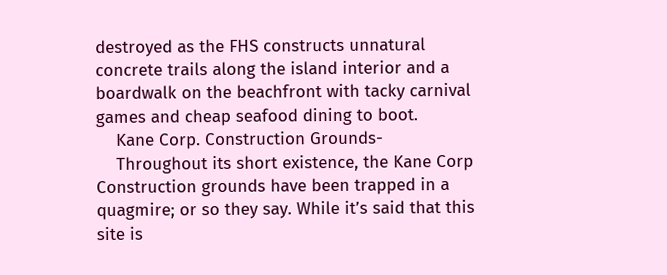destroyed as the FHS constructs unnatural concrete trails along the island interior and a boardwalk on the beachfront with tacky carnival games and cheap seafood dining to boot.
    Kane Corp. Construction Grounds-
    Throughout its short existence, the Kane Corp Construction grounds have been trapped in a quagmire; or so they say. While it’s said that this site is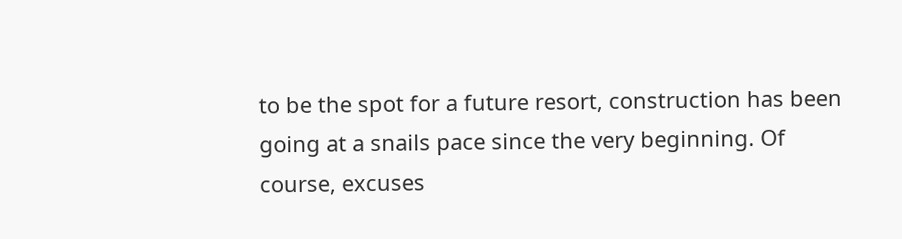to be the spot for a future resort, construction has been going at a snails pace since the very beginning. Of course, excuses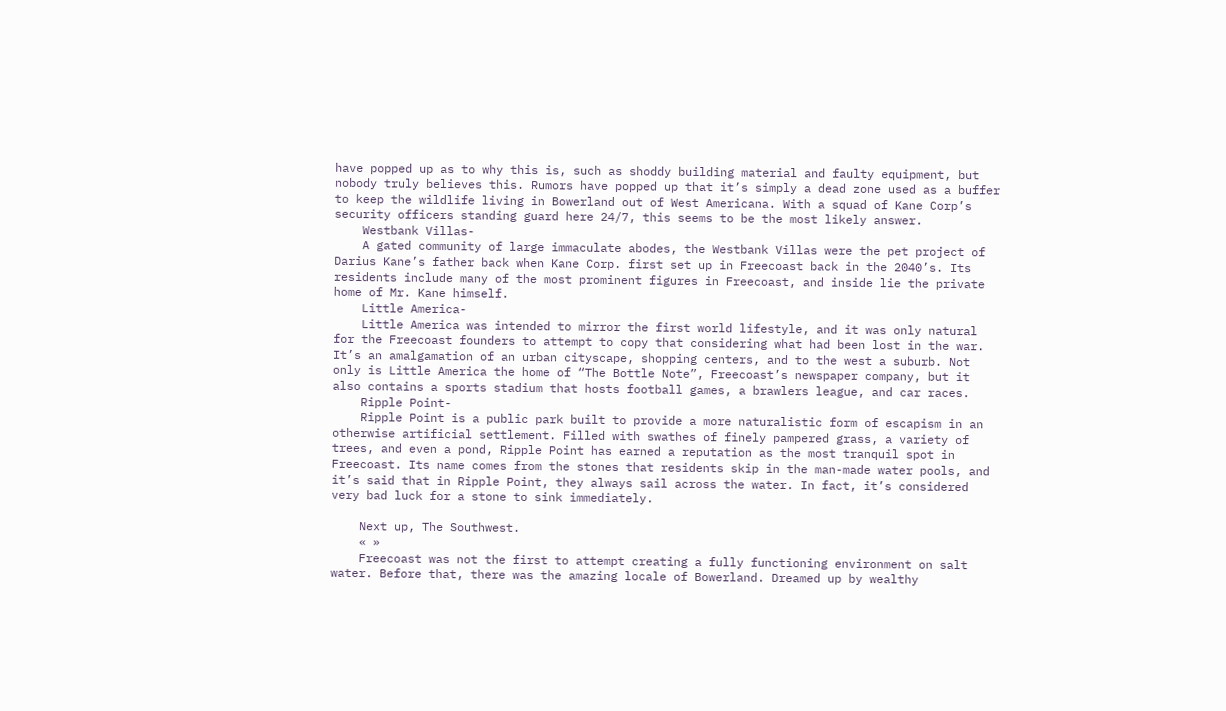have popped up as to why this is, such as shoddy building material and faulty equipment, but nobody truly believes this. Rumors have popped up that it’s simply a dead zone used as a buffer to keep the wildlife living in Bowerland out of West Americana. With a squad of Kane Corp’s security officers standing guard here 24/7, this seems to be the most likely answer.
    Westbank Villas-
    A gated community of large immaculate abodes, the Westbank Villas were the pet project of Darius Kane’s father back when Kane Corp. first set up in Freecoast back in the 2040’s. Its residents include many of the most prominent figures in Freecoast, and inside lie the private home of Mr. Kane himself.
    Little America-
    Little America was intended to mirror the first world lifestyle, and it was only natural for the Freecoast founders to attempt to copy that considering what had been lost in the war. It’s an amalgamation of an urban cityscape, shopping centers, and to the west a suburb. Not only is Little America the home of “The Bottle Note”, Freecoast’s newspaper company, but it also contains a sports stadium that hosts football games, a brawlers league, and car races.
    Ripple Point-
    Ripple Point is a public park built to provide a more naturalistic form of escapism in an otherwise artificial settlement. Filled with swathes of finely pampered grass, a variety of trees, and even a pond, Ripple Point has earned a reputation as the most tranquil spot in Freecoast. Its name comes from the stones that residents skip in the man-made water pools, and it’s said that in Ripple Point, they always sail across the water. In fact, it’s considered very bad luck for a stone to sink immediately.

    Next up, The Southwest.
    « »
    Freecoast was not the first to attempt creating a fully functioning environment on salt water. Before that, there was the amazing locale of Bowerland. Dreamed up by wealthy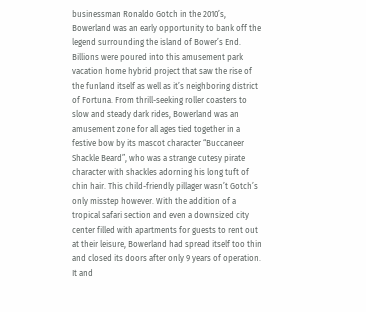businessman Ronaldo Gotch in the 2010’s, Bowerland was an early opportunity to bank off the legend surrounding the island of Bower’s End. Billions were poured into this amusement park vacation home hybrid project that saw the rise of the funland itself as well as it’s neighboring district of Fortuna. From thrill-seeking roller coasters to slow and steady dark rides, Bowerland was an amusement zone for all ages tied together in a festive bow by its mascot character “Buccaneer Shackle Beard”, who was a strange cutesy pirate character with shackles adorning his long tuft of chin hair. This child-friendly pillager wasn’t Gotch’s only misstep however. With the addition of a tropical safari section and even a downsized city center filled with apartments for guests to rent out at their leisure, Bowerland had spread itself too thin and closed its doors after only 9 years of operation. It and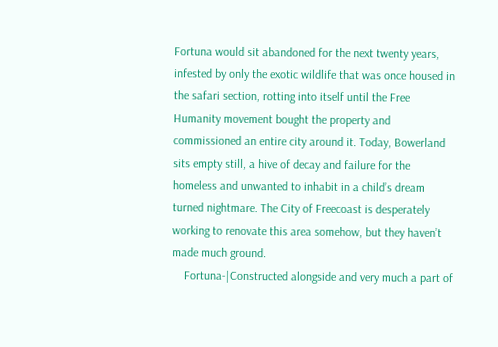Fortuna would sit abandoned for the next twenty years, infested by only the exotic wildlife that was once housed in the safari section, rotting into itself until the Free Humanity movement bought the property and commissioned an entire city around it. Today, Bowerland sits empty still, a hive of decay and failure for the homeless and unwanted to inhabit in a child’s dream turned nightmare. The City of Freecoast is desperately working to renovate this area somehow, but they haven’t made much ground.
    Fortuna-|Constructed alongside and very much a part of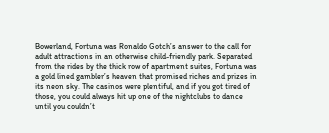Bowerland, Fortuna was Ronaldo Gotch’s answer to the call for adult attractions in an otherwise child-friendly park. Separated from the rides by the thick row of apartment suites, Fortuna was a gold lined gambler’s heaven that promised riches and prizes in its neon sky. The casinos were plentiful, and if you got tired of those, you could always hit up one of the nightclubs to dance until you couldn’t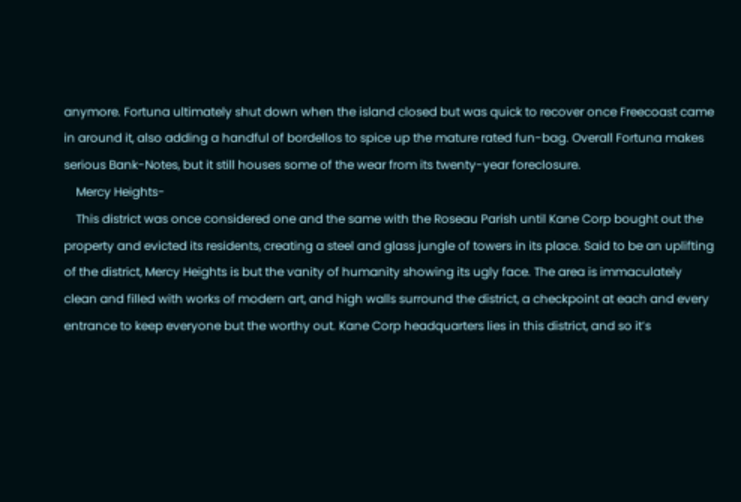anymore. Fortuna ultimately shut down when the island closed but was quick to recover once Freecoast came in around it, also adding a handful of bordellos to spice up the mature rated fun-bag. Overall Fortuna makes serious Bank-Notes, but it still houses some of the wear from its twenty-year foreclosure.
    Mercy Heights-
    This district was once considered one and the same with the Roseau Parish until Kane Corp bought out the property and evicted its residents, creating a steel and glass jungle of towers in its place. Said to be an uplifting of the district, Mercy Heights is but the vanity of humanity showing its ugly face. The area is immaculately clean and filled with works of modern art, and high walls surround the district, a checkpoint at each and every entrance to keep everyone but the worthy out. Kane Corp headquarters lies in this district, and so it’s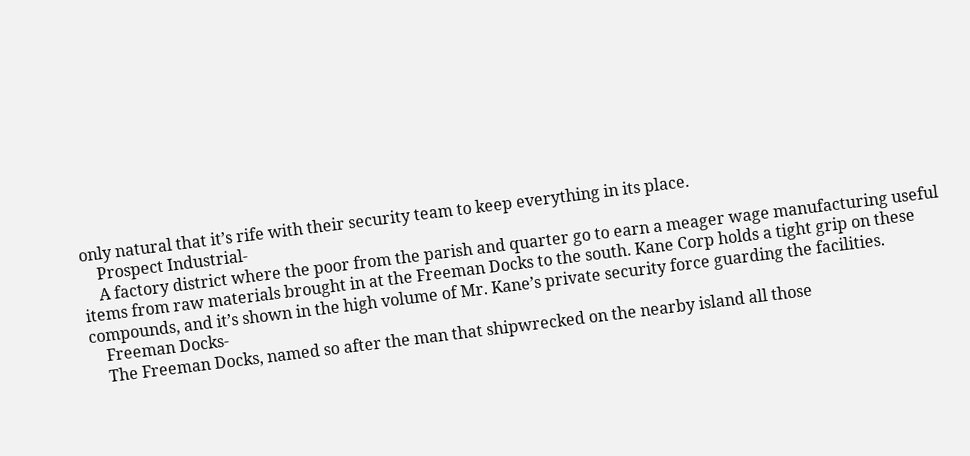only natural that it’s rife with their security team to keep everything in its place.
    Prospect Industrial-
    A factory district where the poor from the parish and quarter go to earn a meager wage manufacturing useful items from raw materials brought in at the Freeman Docks to the south. Kane Corp holds a tight grip on these compounds, and it’s shown in the high volume of Mr. Kane’s private security force guarding the facilities.
    Freeman Docks-
    The Freeman Docks, named so after the man that shipwrecked on the nearby island all those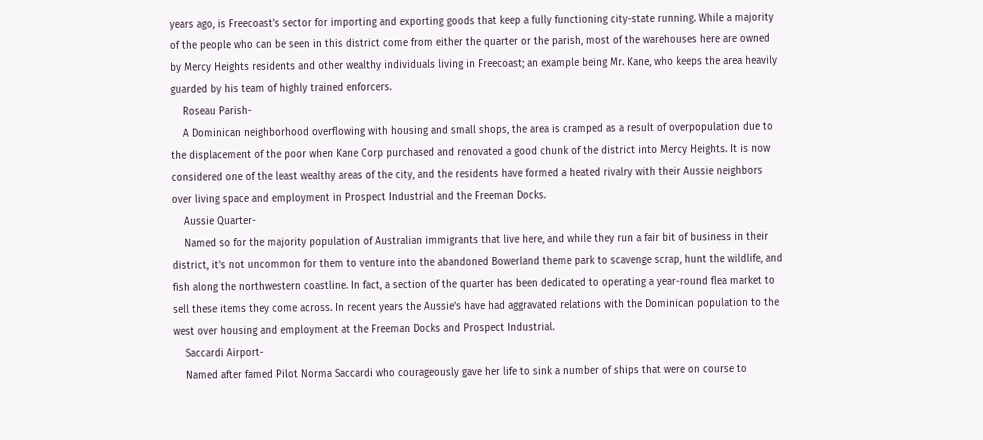years ago, is Freecoast’s sector for importing and exporting goods that keep a fully functioning city-state running. While a majority of the people who can be seen in this district come from either the quarter or the parish, most of the warehouses here are owned by Mercy Heights residents and other wealthy individuals living in Freecoast; an example being Mr. Kane, who keeps the area heavily guarded by his team of highly trained enforcers.
    Roseau Parish-
    A Dominican neighborhood overflowing with housing and small shops, the area is cramped as a result of overpopulation due to the displacement of the poor when Kane Corp purchased and renovated a good chunk of the district into Mercy Heights. It is now considered one of the least wealthy areas of the city, and the residents have formed a heated rivalry with their Aussie neighbors over living space and employment in Prospect Industrial and the Freeman Docks.
    Aussie Quarter-
    Named so for the majority population of Australian immigrants that live here, and while they run a fair bit of business in their district, it’s not uncommon for them to venture into the abandoned Bowerland theme park to scavenge scrap, hunt the wildlife, and fish along the northwestern coastline. In fact, a section of the quarter has been dedicated to operating a year-round flea market to sell these items they come across. In recent years the Aussie’s have had aggravated relations with the Dominican population to the west over housing and employment at the Freeman Docks and Prospect Industrial.
    Saccardi Airport-
    Named after famed Pilot Norma Saccardi who courageously gave her life to sink a number of ships that were on course to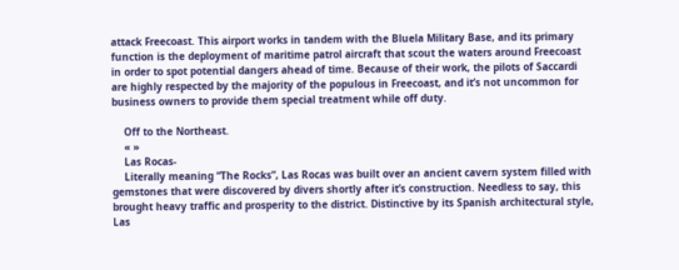attack Freecoast. This airport works in tandem with the Bluela Military Base, and its primary function is the deployment of maritime patrol aircraft that scout the waters around Freecoast in order to spot potential dangers ahead of time. Because of their work, the pilots of Saccardi are highly respected by the majority of the populous in Freecoast, and it’s not uncommon for business owners to provide them special treatment while off duty.

    Off to the Northeast.
    « »
    Las Rocas-
    Literally meaning “The Rocks”, Las Rocas was built over an ancient cavern system filled with gemstones that were discovered by divers shortly after it’s construction. Needless to say, this brought heavy traffic and prosperity to the district. Distinctive by its Spanish architectural style, Las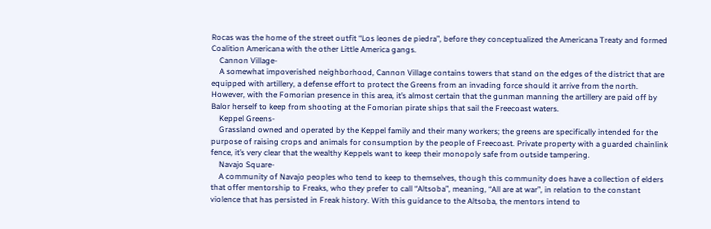Rocas was the home of the street outfit “Los leones de piedra”, before they conceptualized the Americana Treaty and formed Coalition Americana with the other Little America gangs.
    Cannon Village-
    A somewhat impoverished neighborhood, Cannon Village contains towers that stand on the edges of the district that are equipped with artillery, a defense effort to protect the Greens from an invading force should it arrive from the north. However, with the Fomorian presence in this area, it’s almost certain that the gunman manning the artillery are paid off by Balor herself to keep from shooting at the Fomorian pirate ships that sail the Freecoast waters.
    Keppel Greens-
    Grassland owned and operated by the Keppel family and their many workers; the greens are specifically intended for the purpose of raising crops and animals for consumption by the people of Freecoast. Private property with a guarded chainlink fence, it’s very clear that the wealthy Keppels want to keep their monopoly safe from outside tampering.
    Navajo Square-
    A community of Navajo peoples who tend to keep to themselves, though this community does have a collection of elders that offer mentorship to Freaks, who they prefer to call “Altsoba”, meaning, “All are at war”, in relation to the constant violence that has persisted in Freak history. With this guidance to the Altsoba, the mentors intend to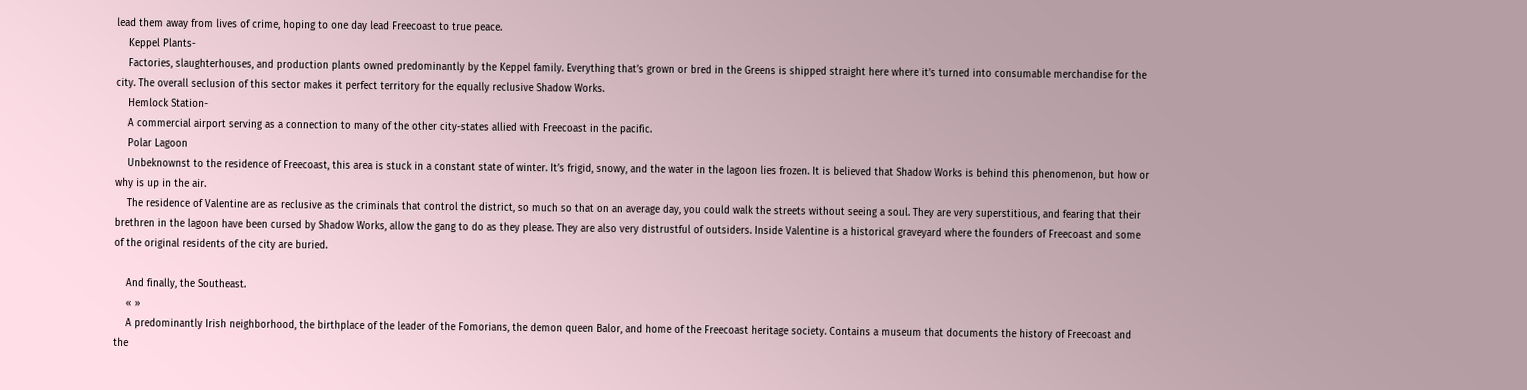lead them away from lives of crime, hoping to one day lead Freecoast to true peace.
    Keppel Plants-
    Factories, slaughterhouses, and production plants owned predominantly by the Keppel family. Everything that’s grown or bred in the Greens is shipped straight here where it’s turned into consumable merchandise for the city. The overall seclusion of this sector makes it perfect territory for the equally reclusive Shadow Works.
    Hemlock Station-
    A commercial airport serving as a connection to many of the other city-states allied with Freecoast in the pacific.
    Polar Lagoon
    Unbeknownst to the residence of Freecoast, this area is stuck in a constant state of winter. It’s frigid, snowy, and the water in the lagoon lies frozen. It is believed that Shadow Works is behind this phenomenon, but how or why is up in the air.
    The residence of Valentine are as reclusive as the criminals that control the district, so much so that on an average day, you could walk the streets without seeing a soul. They are very superstitious, and fearing that their brethren in the lagoon have been cursed by Shadow Works, allow the gang to do as they please. They are also very distrustful of outsiders. Inside Valentine is a historical graveyard where the founders of Freecoast and some of the original residents of the city are buried.

    And finally, the Southeast.
    « »
    A predominantly Irish neighborhood, the birthplace of the leader of the Fomorians, the demon queen Balor, and home of the Freecoast heritage society. Contains a museum that documents the history of Freecoast and the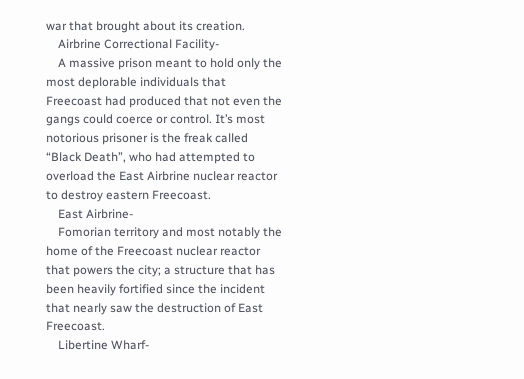war that brought about its creation.
    Airbrine Correctional Facility-
    A massive prison meant to hold only the most deplorable individuals that Freecoast had produced that not even the gangs could coerce or control. It’s most notorious prisoner is the freak called “Black Death”, who had attempted to overload the East Airbrine nuclear reactor to destroy eastern Freecoast.
    East Airbrine-
    Fomorian territory and most notably the home of the Freecoast nuclear reactor that powers the city; a structure that has been heavily fortified since the incident that nearly saw the destruction of East Freecoast.
    Libertine Wharf-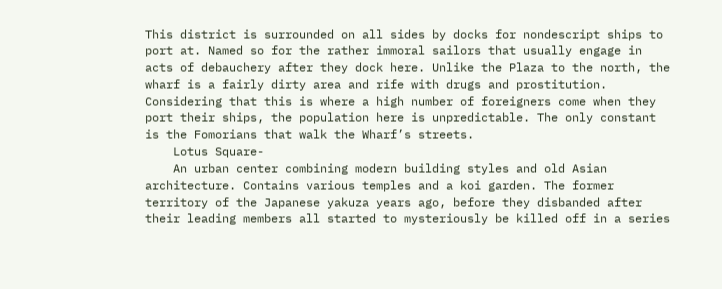This district is surrounded on all sides by docks for nondescript ships to port at. Named so for the rather immoral sailors that usually engage in acts of debauchery after they dock here. Unlike the Plaza to the north, the wharf is a fairly dirty area and rife with drugs and prostitution. Considering that this is where a high number of foreigners come when they port their ships, the population here is unpredictable. The only constant is the Fomorians that walk the Wharf’s streets.
    Lotus Square-
    An urban center combining modern building styles and old Asian architecture. Contains various temples and a koi garden. The former territory of the Japanese yakuza years ago, before they disbanded after their leading members all started to mysteriously be killed off in a series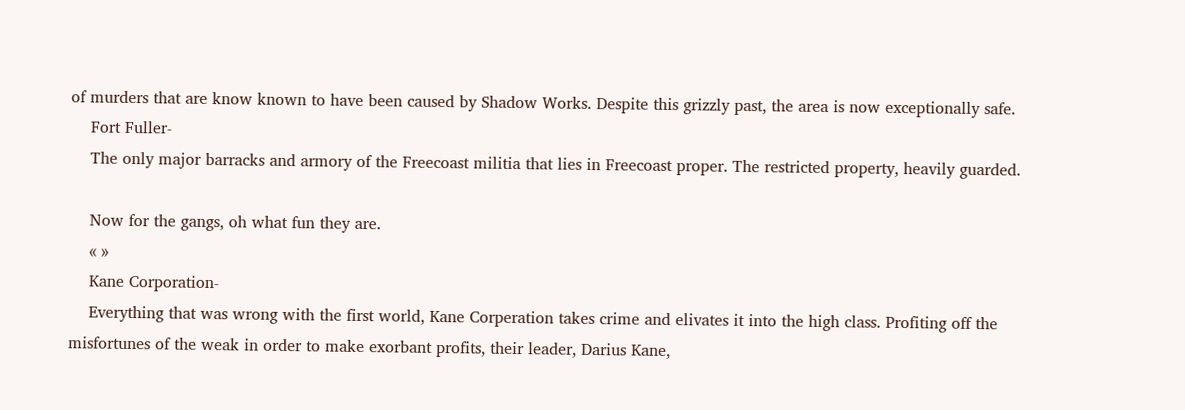of murders that are know known to have been caused by Shadow Works. Despite this grizzly past, the area is now exceptionally safe.
    Fort Fuller-
    The only major barracks and armory of the Freecoast militia that lies in Freecoast proper. The restricted property, heavily guarded.

    Now for the gangs, oh what fun they are.
    « »
    Kane Corporation-
    Everything that was wrong with the first world, Kane Corperation takes crime and elivates it into the high class. Profiting off the misfortunes of the weak in order to make exorbant profits, their leader, Darius Kane,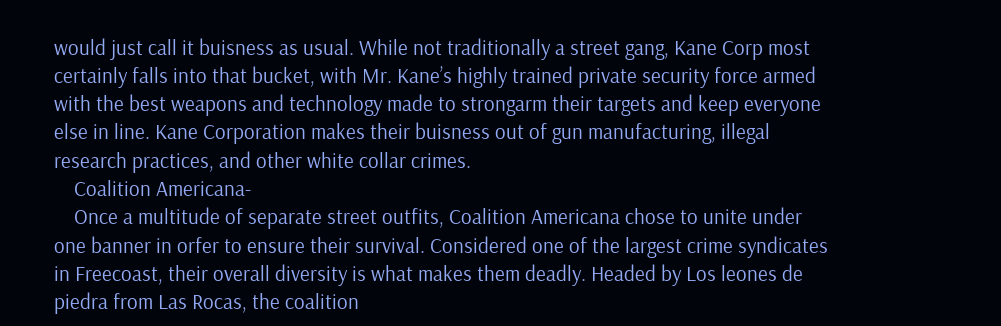would just call it buisness as usual. While not traditionally a street gang, Kane Corp most certainly falls into that bucket, with Mr. Kane’s highly trained private security force armed with the best weapons and technology made to strongarm their targets and keep everyone else in line. Kane Corporation makes their buisness out of gun manufacturing, illegal research practices, and other white collar crimes.
    Coalition Americana-
    Once a multitude of separate street outfits, Coalition Americana chose to unite under one banner in orfer to ensure their survival. Considered one of the largest crime syndicates in Freecoast, their overall diversity is what makes them deadly. Headed by Los leones de piedra from Las Rocas, the coalition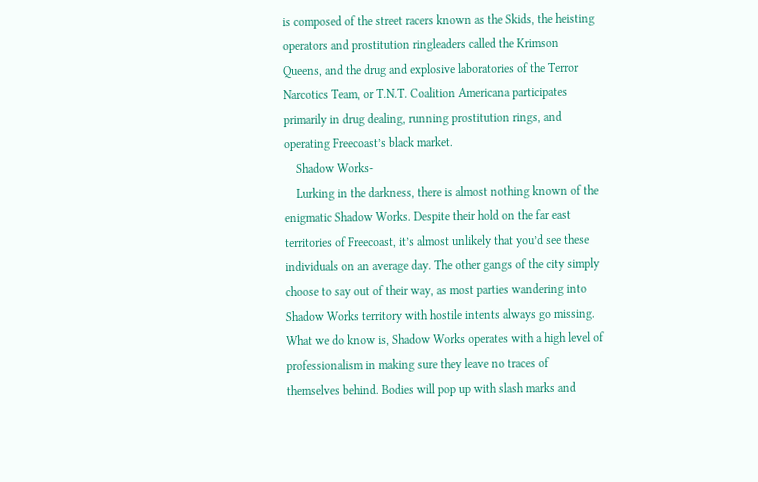is composed of the street racers known as the Skids, the heisting operators and prostitution ringleaders called the Krimson Queens, and the drug and explosive laboratories of the Terror Narcotics Team, or T.N.T. Coalition Americana participates primarily in drug dealing, running prostitution rings, and operating Freecoast’s black market.
    Shadow Works-
    Lurking in the darkness, there is almost nothing known of the enigmatic Shadow Works. Despite their hold on the far east territories of Freecoast, it’s almost unlikely that you’d see these individuals on an average day. The other gangs of the city simply choose to say out of their way, as most parties wandering into Shadow Works territory with hostile intents always go missing. What we do know is, Shadow Works operates with a high level of professionalism in making sure they leave no traces of themselves behind. Bodies will pop up with slash marks and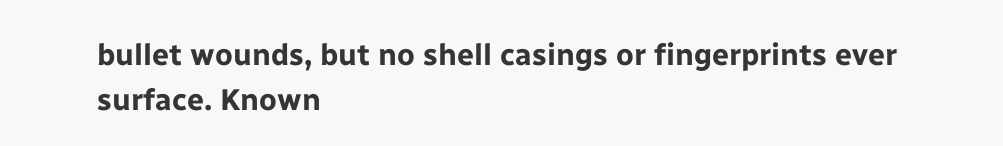bullet wounds, but no shell casings or fingerprints ever surface. Known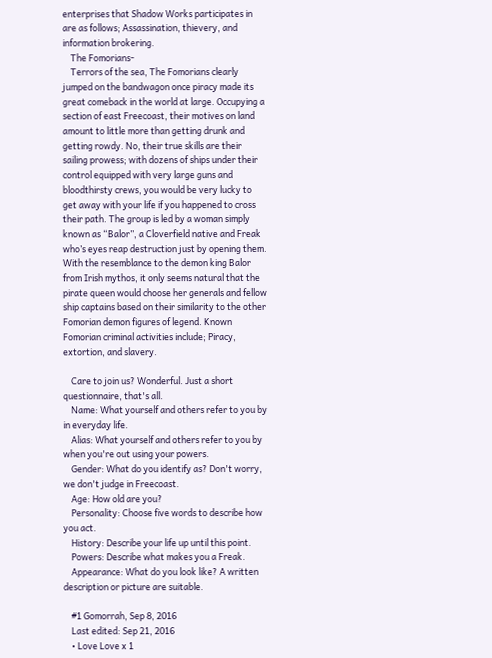enterprises that Shadow Works participates in are as follows; Assassination, thievery, and information brokering.
    The Fomorians-
    Terrors of the sea, The Fomorians clearly jumped on the bandwagon once piracy made its great comeback in the world at large. Occupying a section of east Freecoast, their motives on land amount to little more than getting drunk and getting rowdy. No, their true skills are their sailing prowess; with dozens of ships under their control equipped with very large guns and bloodthirsty crews, you would be very lucky to get away with your life if you happened to cross their path. The group is led by a woman simply known as “Balor”, a Cloverfield native and Freak who’s eyes reap destruction just by opening them. With the resemblance to the demon king Balor from Irish mythos, it only seems natural that the pirate queen would choose her generals and fellow ship captains based on their similarity to the other Fomorian demon figures of legend. Known Fomorian criminal activities include; Piracy, extortion, and slavery.

    Care to join us? Wonderful. Just a short questionnaire, that's all.
    Name: What yourself and others refer to you by in everyday life.
    Alias: What yourself and others refer to you by when you're out using your powers.
    Gender: What do you identify as? Don't worry, we don't judge in Freecoast.
    Age: How old are you?
    Personality: Choose five words to describe how you act.
    History: Describe your life up until this point.
    Powers: Describe what makes you a Freak.
    Appearance: What do you look like? A written description or picture are suitable.

    #1 Gomorrah, Sep 8, 2016
    Last edited: Sep 21, 2016
    • Love Love x 1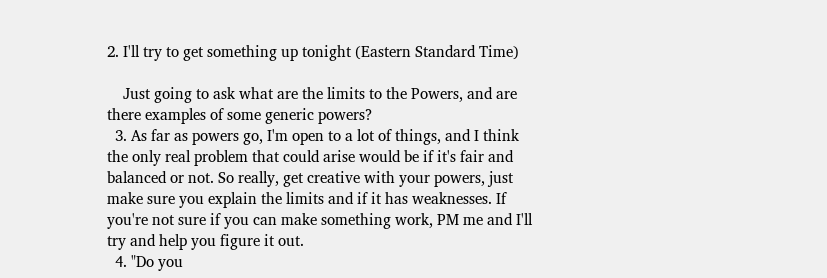2. I'll try to get something up tonight (Eastern Standard Time)

    Just going to ask what are the limits to the Powers, and are there examples of some generic powers?
  3. As far as powers go, I'm open to a lot of things, and I think the only real problem that could arise would be if it's fair and balanced or not. So really, get creative with your powers, just make sure you explain the limits and if it has weaknesses. If you're not sure if you can make something work, PM me and I'll try and help you figure it out.
  4. "Do you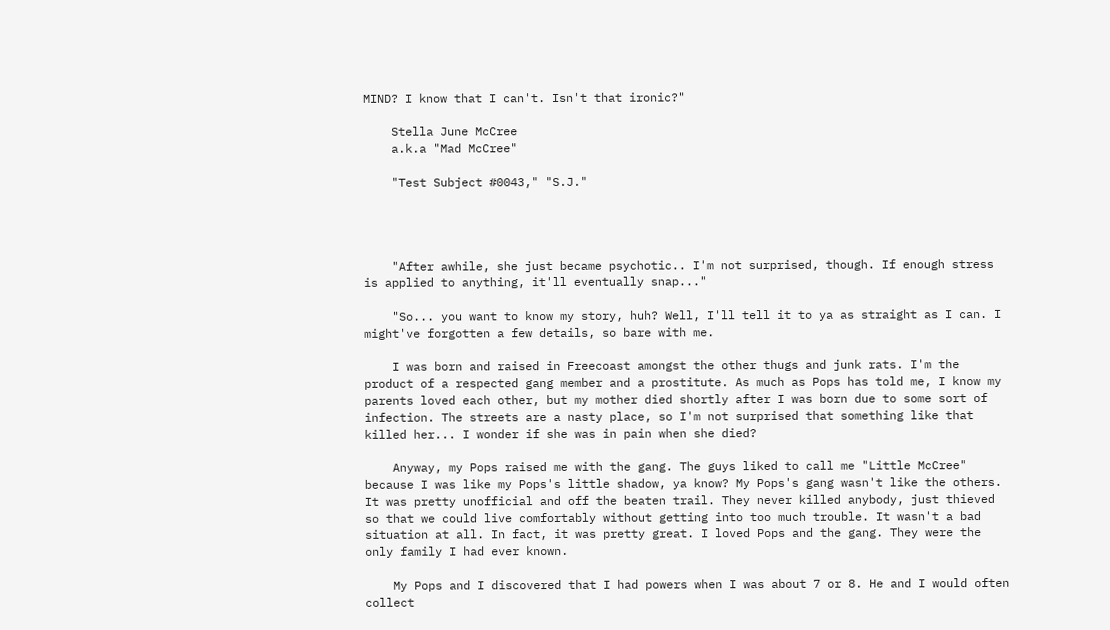MIND? I know that I can't. Isn't that ironic?"

    Stella June McCree
    a.k.a "Mad McCree"

    "Test Subject #0043," "S.J."




    "After awhile, she just became psychotic.. I'm not surprised, though. If enough stress is applied to anything, it'll eventually snap..."

    "So... you want to know my story, huh? Well, I'll tell it to ya as straight as I can. I might've forgotten a few details, so bare with me.

    I was born and raised in Freecoast amongst the other thugs and junk rats. I'm the product of a respected gang member and a prostitute. As much as Pops has told me, I know my parents loved each other, but my mother died shortly after I was born due to some sort of infection. The streets are a nasty place, so I'm not surprised that something like that killed her... I wonder if she was in pain when she died?

    Anyway, my Pops raised me with the gang. The guys liked to call me "Little McCree" because I was like my Pops's little shadow, ya know? My Pops's gang wasn't like the others. It was pretty unofficial and off the beaten trail. They never killed anybody, just thieved so that we could live comfortably without getting into too much trouble. It wasn't a bad situation at all. In fact, it was pretty great. I loved Pops and the gang. They were the only family I had ever known.

    My Pops and I discovered that I had powers when I was about 7 or 8. He and I would often collect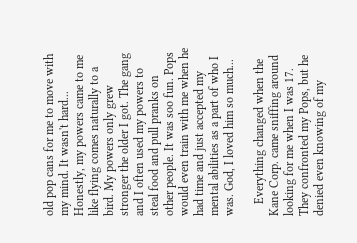old pop cans for me to move with my mind. It wasn't hard... Honestly, my powers came to me like flying comes naturally to a bird. My powers only grew stronger the older I got. The gang and I often used my powers to steal food and pull pranks on other people. It was soo fun. Pops would even train with me when he had time and just accepted my mental abilities as a part of who I was. God, I loved him so much...

    Everything changed when the Kane Corp. came sniffing around looking for me when I was 17. They confronted my Pops, but he denied even knowing of my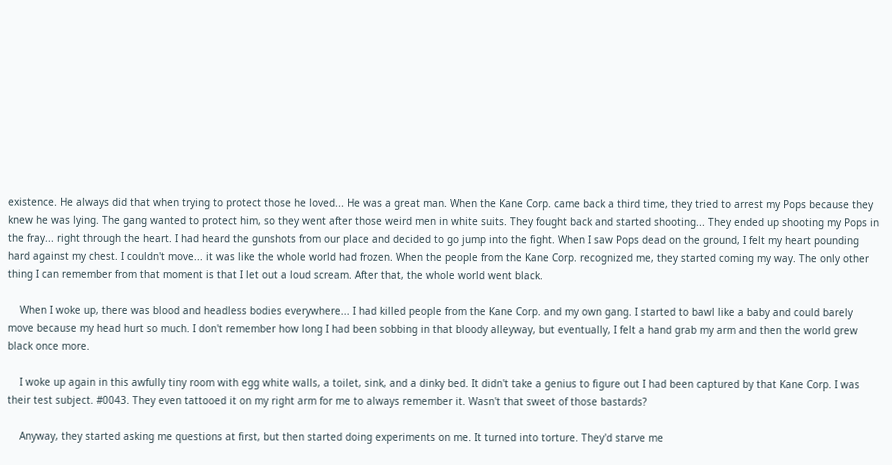existence. He always did that when trying to protect those he loved... He was a great man. When the Kane Corp. came back a third time, they tried to arrest my Pops because they knew he was lying. The gang wanted to protect him, so they went after those weird men in white suits. They fought back and started shooting... They ended up shooting my Pops in the fray... right through the heart. I had heard the gunshots from our place and decided to go jump into the fight. When I saw Pops dead on the ground, I felt my heart pounding hard against my chest. I couldn't move... it was like the whole world had frozen. When the people from the Kane Corp. recognized me, they started coming my way. The only other thing I can remember from that moment is that I let out a loud scream. After that, the whole world went black.

    When I woke up, there was blood and headless bodies everywhere... I had killed people from the Kane Corp. and my own gang. I started to bawl like a baby and could barely move because my head hurt so much. I don't remember how long I had been sobbing in that bloody alleyway, but eventually, I felt a hand grab my arm and then the world grew black once more.

    I woke up again in this awfully tiny room with egg white walls, a toilet, sink, and a dinky bed. It didn't take a genius to figure out I had been captured by that Kane Corp. I was their test subject. #0043. They even tattooed it on my right arm for me to always remember it. Wasn't that sweet of those bastards?

    Anyway, they started asking me questions at first, but then started doing experiments on me. It turned into torture. They'd starve me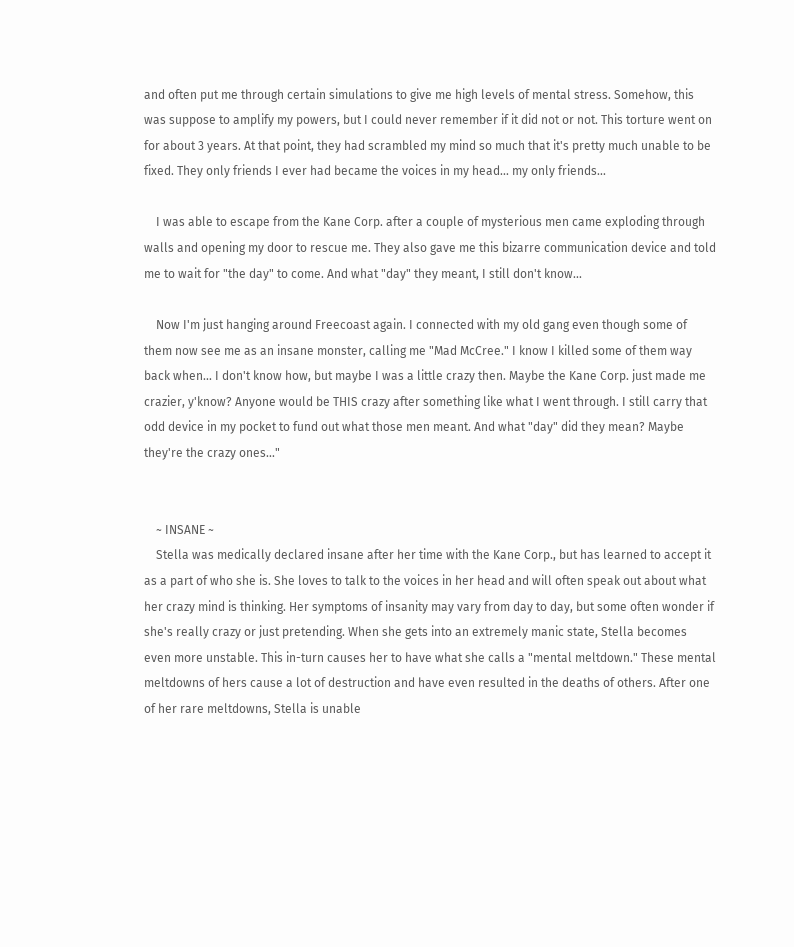and often put me through certain simulations to give me high levels of mental stress. Somehow, this was suppose to amplify my powers, but I could never remember if it did not or not. This torture went on for about 3 years. At that point, they had scrambled my mind so much that it's pretty much unable to be fixed. They only friends I ever had became the voices in my head... my only friends...

    I was able to escape from the Kane Corp. after a couple of mysterious men came exploding through walls and opening my door to rescue me. They also gave me this bizarre communication device and told me to wait for "the day" to come. And what "day" they meant, I still don't know...

    Now I'm just hanging around Freecoast again. I connected with my old gang even though some of them now see me as an insane monster, calling me "Mad McCree." I know I killed some of them way back when... I don't know how, but maybe I was a little crazy then. Maybe the Kane Corp. just made me crazier, y'know? Anyone would be THIS crazy after something like what I went through. I still carry that odd device in my pocket to fund out what those men meant. And what "day" did they mean? Maybe they're the crazy ones..."


    ~ INSANE ~
    Stella was medically declared insane after her time with the Kane Corp., but has learned to accept it as a part of who she is. She loves to talk to the voices in her head and will often speak out about what her crazy mind is thinking. Her symptoms of insanity may vary from day to day, but some often wonder if she's really crazy or just pretending. When she gets into an extremely manic state, Stella becomes even more unstable. This in-turn causes her to have what she calls a "mental meltdown." These mental meltdowns of hers cause a lot of destruction and have even resulted in the deaths of others. After one of her rare meltdowns, Stella is unable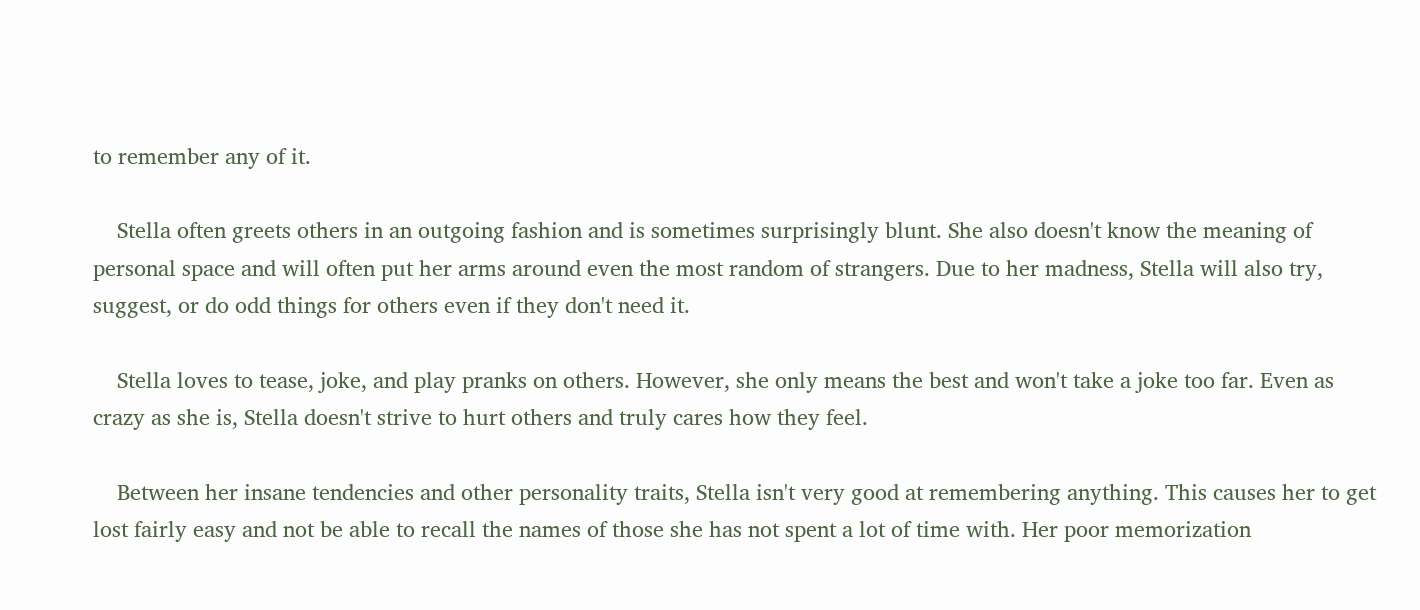to remember any of it.

    Stella often greets others in an outgoing fashion and is sometimes surprisingly blunt. She also doesn't know the meaning of personal space and will often put her arms around even the most random of strangers. Due to her madness, Stella will also try, suggest, or do odd things for others even if they don't need it.

    Stella loves to tease, joke, and play pranks on others. However, she only means the best and won't take a joke too far. Even as crazy as she is, Stella doesn't strive to hurt others and truly cares how they feel.

    Between her insane tendencies and other personality traits, Stella isn't very good at remembering anything. This causes her to get lost fairly easy and not be able to recall the names of those she has not spent a lot of time with. Her poor memorization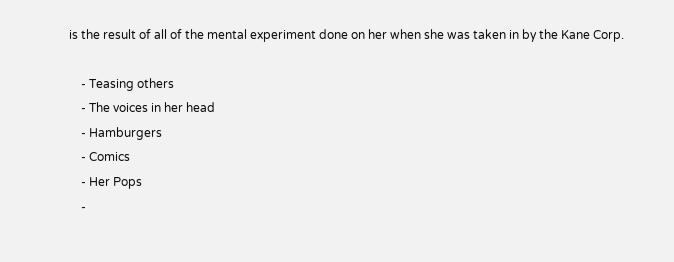is the result of all of the mental experiment done on her when she was taken in by the Kane Corp.

    - Teasing others
    - The voices in her head
    - Hamburgers
    - Comics
    - Her Pops
    -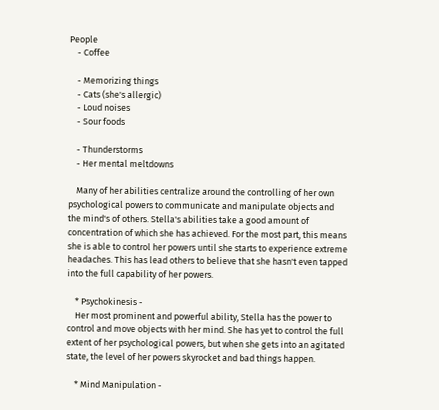People
    - Coffee

    - Memorizing things
    - Cats (she's allergic)
    - Loud noises
    - Sour foods

    - Thunderstorms
    - Her mental meltdowns

    Many of her abilities centralize around the controlling of her own psychological powers to communicate and manipulate objects and the mind's of others. Stella's abilities take a good amount of concentration of which she has achieved. For the most part, this means she is able to control her powers until she starts to experience extreme headaches. This has lead others to believe that she hasn't even tapped into the full capability of her powers.

    * Psychokinesis -
    Her most prominent and powerful ability, Stella has the power to control and move objects with her mind. She has yet to control the full extent of her psychological powers, but when she gets into an agitated state, the level of her powers skyrocket and bad things happen.

    * Mind Manipulation -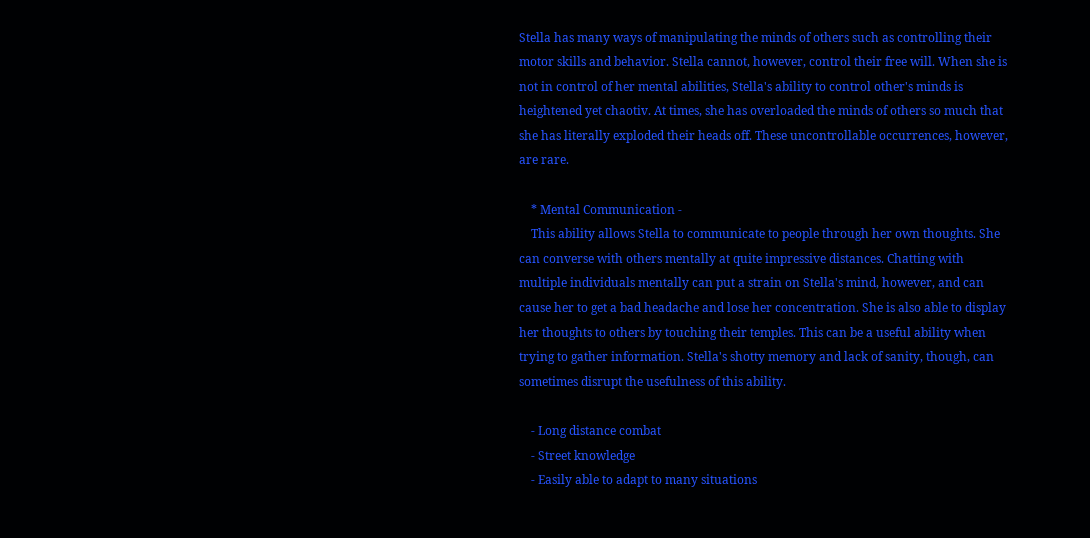Stella has many ways of manipulating the minds of others such as controlling their motor skills and behavior. Stella cannot, however, control their free will. When she is not in control of her mental abilities, Stella's ability to control other's minds is heightened yet chaotiv. At times, she has overloaded the minds of others so much that she has literally exploded their heads off. These uncontrollable occurrences, however, are rare.

    * Mental Communication -
    This ability allows Stella to communicate to people through her own thoughts. She can converse with others mentally at quite impressive distances. Chatting with multiple individuals mentally can put a strain on Stella's mind, however, and can cause her to get a bad headache and lose her concentration. She is also able to display her thoughts to others by touching their temples. This can be a useful ability when trying to gather information. Stella's shotty memory and lack of sanity, though, can sometimes disrupt the usefulness of this ability.

    - Long distance combat
    - Street knowledge
    - Easily able to adapt to many situations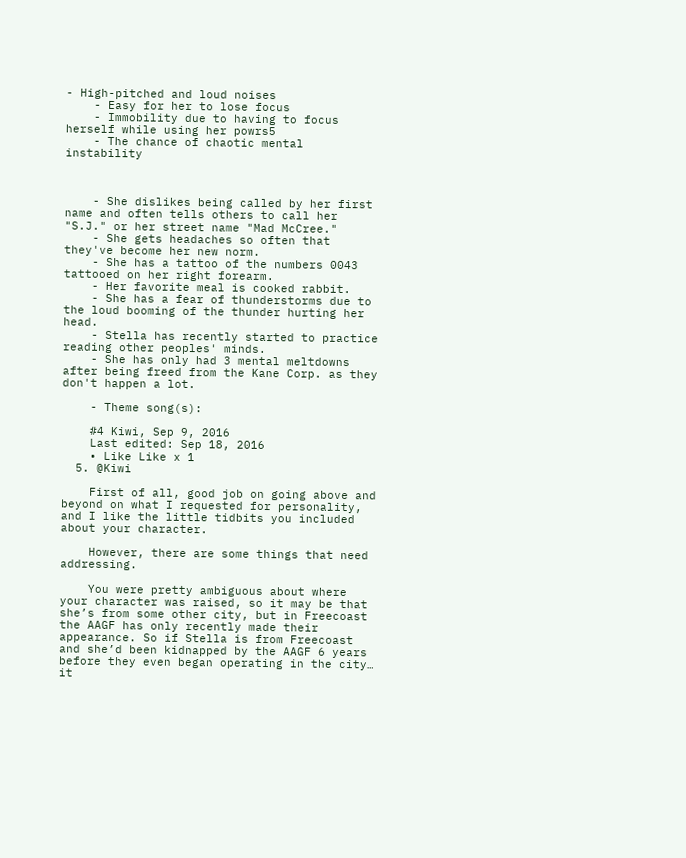- High-pitched and loud noises
    - Easy for her to lose focus
    - Immobility due to having to focus herself while using her powrs5
    - The chance of chaotic mental instability



    - She dislikes being called by her first name and often tells others to call her "S.J." or her street name "Mad McCree."
    - She gets headaches so often that they've become her new norm.
    - She has a tattoo of the numbers 0043 tattooed on her right forearm.
    - Her favorite meal is cooked rabbit.
    - She has a fear of thunderstorms due to the loud booming of the thunder hurting her head.
    - Stella has recently started to practice reading other peoples' minds.
    - She has only had 3 mental meltdowns after being freed from the Kane Corp. as they don't happen a lot.

    - Theme song(s):

    #4 Kiwi, Sep 9, 2016
    Last edited: Sep 18, 2016
    • Like Like x 1
  5. @Kiwi

    First of all, good job on going above and beyond on what I requested for personality, and I like the little tidbits you included about your character.

    However, there are some things that need addressing.

    You were pretty ambiguous about where your character was raised, so it may be that she’s from some other city, but in Freecoast the AAGF has only recently made their appearance. So if Stella is from Freecoast and she’d been kidnapped by the AAGF 6 years before they even began operating in the city… it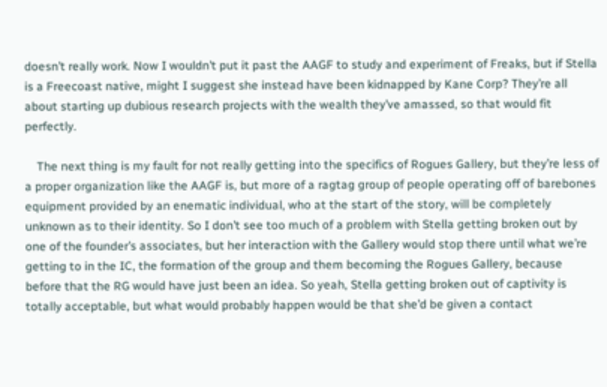doesn’t really work. Now I wouldn’t put it past the AAGF to study and experiment of Freaks, but if Stella is a Freecoast native, might I suggest she instead have been kidnapped by Kane Corp? They’re all about starting up dubious research projects with the wealth they’ve amassed, so that would fit perfectly.

    The next thing is my fault for not really getting into the specifics of Rogues Gallery, but they’re less of a proper organization like the AAGF is, but more of a ragtag group of people operating off of barebones equipment provided by an enematic individual, who at the start of the story, will be completely unknown as to their identity. So I don’t see too much of a problem with Stella getting broken out by one of the founder’s associates, but her interaction with the Gallery would stop there until what we’re getting to in the IC, the formation of the group and them becoming the Rogues Gallery, because before that the RG would have just been an idea. So yeah, Stella getting broken out of captivity is totally acceptable, but what would probably happen would be that she’d be given a contact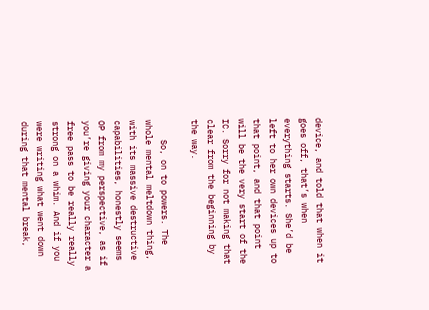device, and told that when it goes off, that’s when everything starts. She’d be left to her own devices up to that point, and that point will be the very start of the IC. Sorry for not making that clear from the beginning by the way.

    So, on to powers. The whole mental meltdown thing, with its massive destructive capabilities, honestly seems OP from my perspective, as if you’re giving your character a free pass to be really really strong on a whim. And if you were writing what went down during that mental break,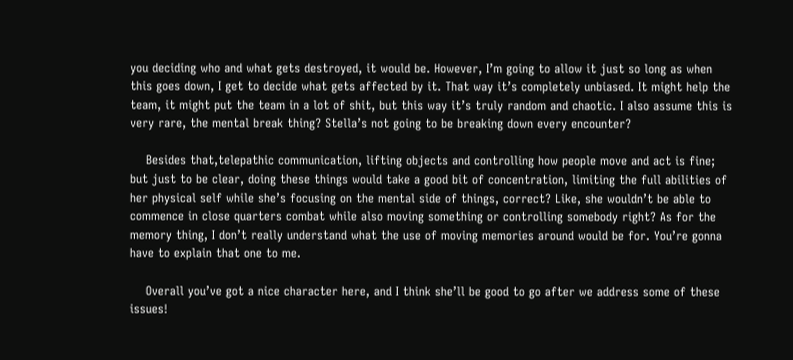you deciding who and what gets destroyed, it would be. However, I’m going to allow it just so long as when this goes down, I get to decide what gets affected by it. That way it’s completely unbiased. It might help the team, it might put the team in a lot of shit, but this way it’s truly random and chaotic. I also assume this is very rare, the mental break thing? Stella’s not going to be breaking down every encounter?

    Besides that,telepathic communication, lifting objects and controlling how people move and act is fine; but just to be clear, doing these things would take a good bit of concentration, limiting the full abilities of her physical self while she’s focusing on the mental side of things, correct? Like, she wouldn’t be able to commence in close quarters combat while also moving something or controlling somebody right? As for the memory thing, I don’t really understand what the use of moving memories around would be for. You’re gonna have to explain that one to me.

    Overall you’ve got a nice character here, and I think she’ll be good to go after we address some of these issues!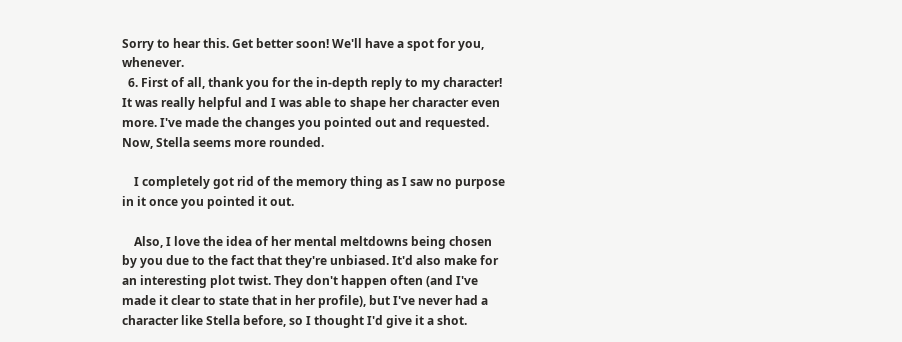Sorry to hear this. Get better soon! We'll have a spot for you, whenever.
  6. First of all, thank you for the in-depth reply to my character! It was really helpful and I was able to shape her character even more. I've made the changes you pointed out and requested. Now, Stella seems more rounded.

    I completely got rid of the memory thing as I saw no purpose in it once you pointed it out.

    Also, I love the idea of her mental meltdowns being chosen by you due to the fact that they're unbiased. It'd also make for an interesting plot twist. They don't happen often (and I've made it clear to state that in her profile), but I've never had a character like Stella before, so I thought I'd give it a shot.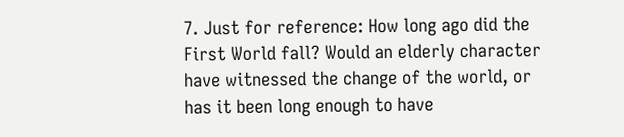7. Just for reference: How long ago did the First World fall? Would an elderly character have witnessed the change of the world, or has it been long enough to have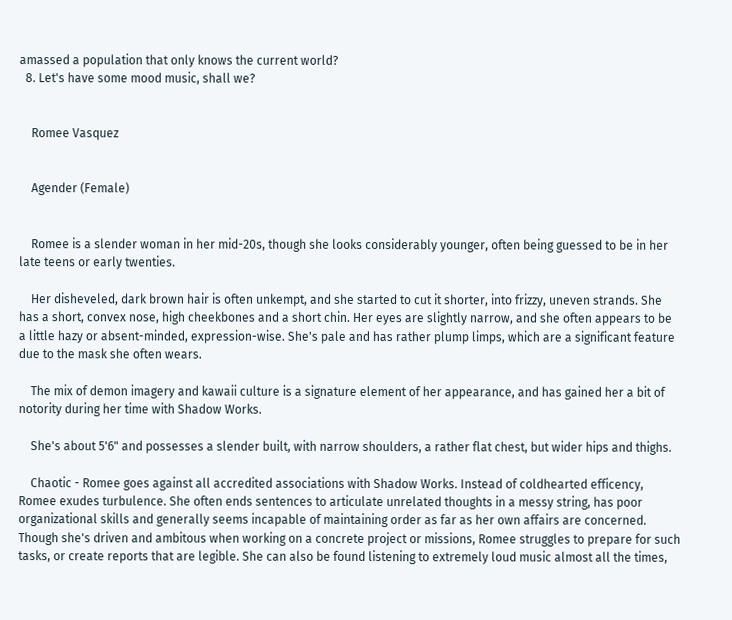amassed a population that only knows the current world?
  8. Let's have some mood music, shall we?


    Romee Vasquez


    Agender (Female)


    Romee is a slender woman in her mid-20s, though she looks considerably younger, often being guessed to be in her late teens or early twenties.

    Her disheveled, dark brown hair is often unkempt, and she started to cut it shorter, into frizzy, uneven strands. She has a short, convex nose, high cheekbones and a short chin. Her eyes are slightly narrow, and she often appears to be a little hazy or absent-minded, expression-wise. She's pale and has rather plump limps, which are a significant feature due to the mask she often wears.

    The mix of demon imagery and kawaii culture is a signature element of her appearance, and has gained her a bit of notority during her time with Shadow Works.

    She's about 5'6" and possesses a slender built, with narrow shoulders, a rather flat chest, but wider hips and thighs.

    Chaotic - Romee goes against all accredited associations with Shadow Works. Instead of coldhearted efficency, Romee exudes turbulence. She often ends sentences to articulate unrelated thoughts in a messy string, has poor organizational skills and generally seems incapable of maintaining order as far as her own affairs are concerned. Though she's driven and ambitous when working on a concrete project or missions, Romee struggles to prepare for such tasks, or create reports that are legible. She can also be found listening to extremely loud music almost all the times,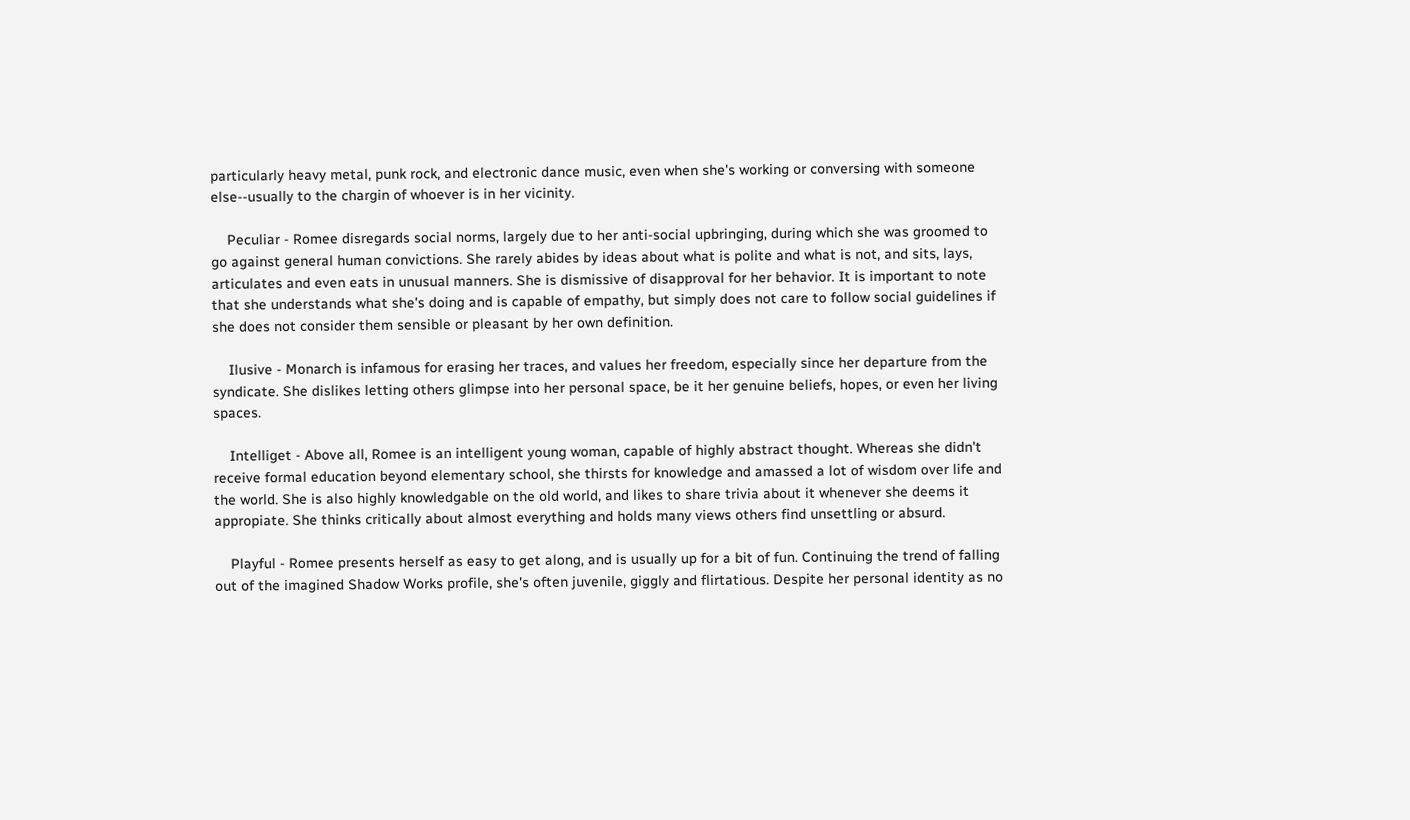particularly heavy metal, punk rock, and electronic dance music, even when she's working or conversing with someone else--usually to the chargin of whoever is in her vicinity.

    Peculiar - Romee disregards social norms, largely due to her anti-social upbringing, during which she was groomed to go against general human convictions. She rarely abides by ideas about what is polite and what is not, and sits, lays, articulates and even eats in unusual manners. She is dismissive of disapproval for her behavior. It is important to note that she understands what she's doing and is capable of empathy, but simply does not care to follow social guidelines if she does not consider them sensible or pleasant by her own definition.

    Ilusive - Monarch is infamous for erasing her traces, and values her freedom, especially since her departure from the syndicate. She dislikes letting others glimpse into her personal space, be it her genuine beliefs, hopes, or even her living spaces.

    Intelliget - Above all, Romee is an intelligent young woman, capable of highly abstract thought. Whereas she didn't receive formal education beyond elementary school, she thirsts for knowledge and amassed a lot of wisdom over life and the world. She is also highly knowledgable on the old world, and likes to share trivia about it whenever she deems it appropiate. She thinks critically about almost everything and holds many views others find unsettling or absurd.

    Playful - Romee presents herself as easy to get along, and is usually up for a bit of fun. Continuing the trend of falling out of the imagined Shadow Works profile, she's often juvenile, giggly and flirtatious. Despite her personal identity as no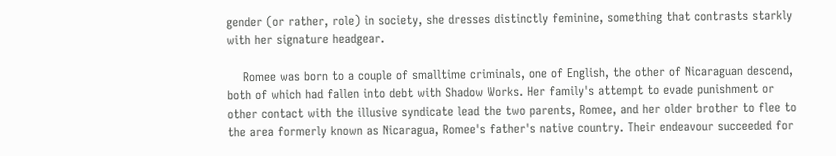gender (or rather, role) in society, she dresses distinctly feminine, something that contrasts starkly with her signature headgear.

    Romee was born to a couple of smalltime criminals, one of English, the other of Nicaraguan descend, both of which had fallen into debt with Shadow Works. Her family's attempt to evade punishment or other contact with the illusive syndicate lead the two parents, Romee, and her older brother to flee to the area formerly known as Nicaragua, Romee's father's native country. Their endeavour succeeded for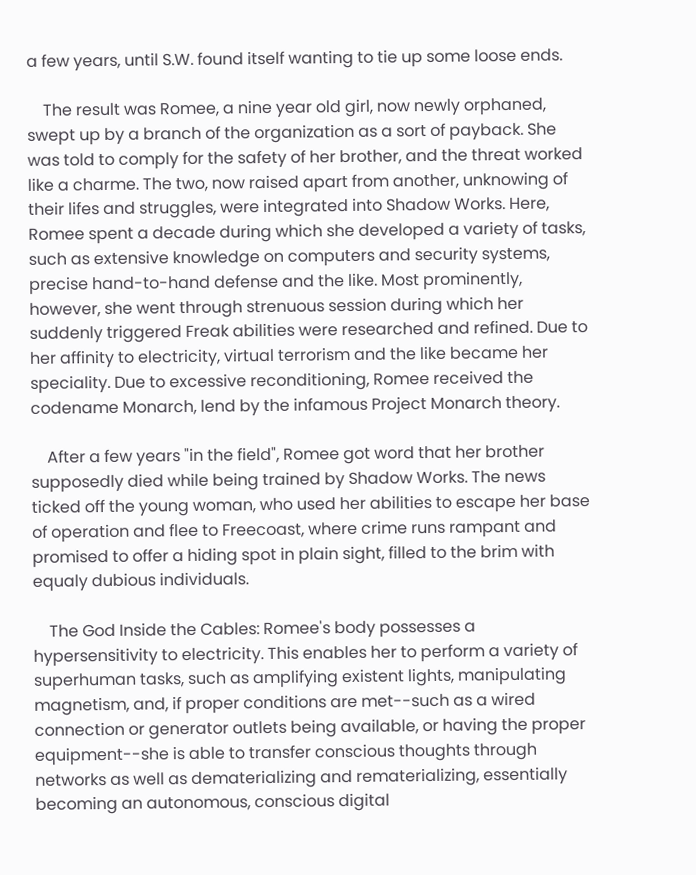a few years, until S.W. found itself wanting to tie up some loose ends.

    The result was Romee, a nine year old girl, now newly orphaned, swept up by a branch of the organization as a sort of payback. She was told to comply for the safety of her brother, and the threat worked like a charme. The two, now raised apart from another, unknowing of their lifes and struggles, were integrated into Shadow Works. Here, Romee spent a decade during which she developed a variety of tasks, such as extensive knowledge on computers and security systems, precise hand-to-hand defense and the like. Most prominently, however, she went through strenuous session during which her suddenly triggered Freak abilities were researched and refined. Due to her affinity to electricity, virtual terrorism and the like became her speciality. Due to excessive reconditioning, Romee received the codename Monarch, lend by the infamous Project Monarch theory.

    After a few years "in the field", Romee got word that her brother supposedly died while being trained by Shadow Works. The news ticked off the young woman, who used her abilities to escape her base of operation and flee to Freecoast, where crime runs rampant and promised to offer a hiding spot in plain sight, filled to the brim with equaly dubious individuals.

    The God Inside the Cables: Romee's body possesses a hypersensitivity to electricity. This enables her to perform a variety of superhuman tasks, such as amplifying existent lights, manipulating magnetism, and, if proper conditions are met--such as a wired connection or generator outlets being available, or having the proper equipment--she is able to transfer conscious thoughts through networks as well as dematerializing and rematerializing, essentially becoming an autonomous, conscious digital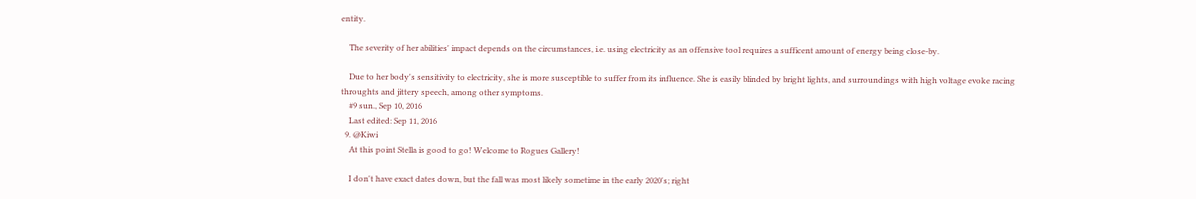entity.

    The severity of her abilities' impact depends on the circumstances, i.e. using electricity as an offensive tool requires a sufficent amount of energy being close-by.

    Due to her body's sensitivity to electricity, she is more susceptible to suffer from its influence. She is easily blinded by bright lights, and surroundings with high voltage evoke racing throughts and jittery speech, among other symptoms.
    #9 sun., Sep 10, 2016
    Last edited: Sep 11, 2016
  9. @Kiwi
    At this point Stella is good to go! Welcome to Rogues Gallery!

    I don't have exact dates down, but the fall was most likely sometime in the early 2020's; right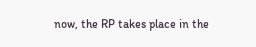now, the RP takes place in the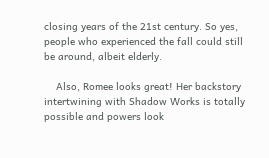closing years of the 21st century. So yes, people who experienced the fall could still be around, albeit elderly.

    Also, Romee looks great! Her backstory intertwining with Shadow Works is totally possible and powers look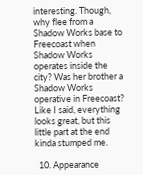interesting. Though, why flee from a Shadow Works base to Freecoast when Shadow Works operates inside the city? Was her brother a Shadow Works operative in Freecoast? Like I said, everything looks great, but this little part at the end kinda stumped me.

  10. Appearance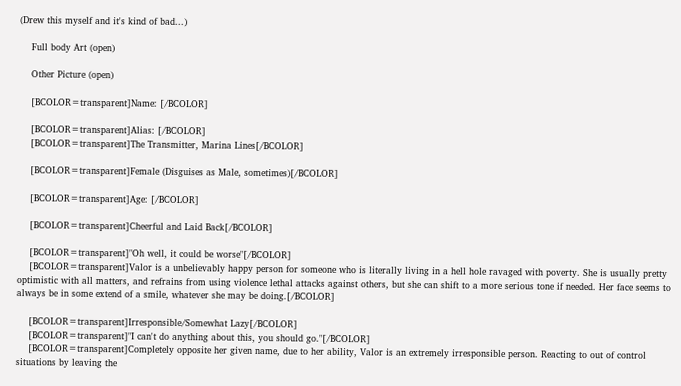(Drew this myself and it's kind of bad...)

    Full body Art (open)

    Other Picture (open)

    [BCOLOR=transparent]Name: [/BCOLOR]

    [BCOLOR=transparent]Alias: [/BCOLOR]
    [BCOLOR=transparent]The Transmitter, Marina Lines[/BCOLOR]

    [BCOLOR=transparent]Female (Disguises as Male, sometimes)[/BCOLOR]

    [BCOLOR=transparent]Age: [/BCOLOR]

    [BCOLOR=transparent]Cheerful and Laid Back[/BCOLOR]

    [BCOLOR=transparent]"Oh well, it could be worse"[/BCOLOR]
    [BCOLOR=transparent]Valor is a unbelievably happy person for someone who is literally living in a hell hole ravaged with poverty. She is usually pretty optimistic with all matters, and refrains from using violence lethal attacks against others, but she can shift to a more serious tone if needed. Her face seems to always be in some extend of a smile, whatever she may be doing.[/BCOLOR]

    [BCOLOR=transparent]Irresponsible/Somewhat Lazy[/BCOLOR]
    [BCOLOR=transparent]"I can't do anything about this, you should go."[/BCOLOR]
    [BCOLOR=transparent]Completely opposite her given name, due to her ability, Valor is an extremely irresponsible person. Reacting to out of control situations by leaving the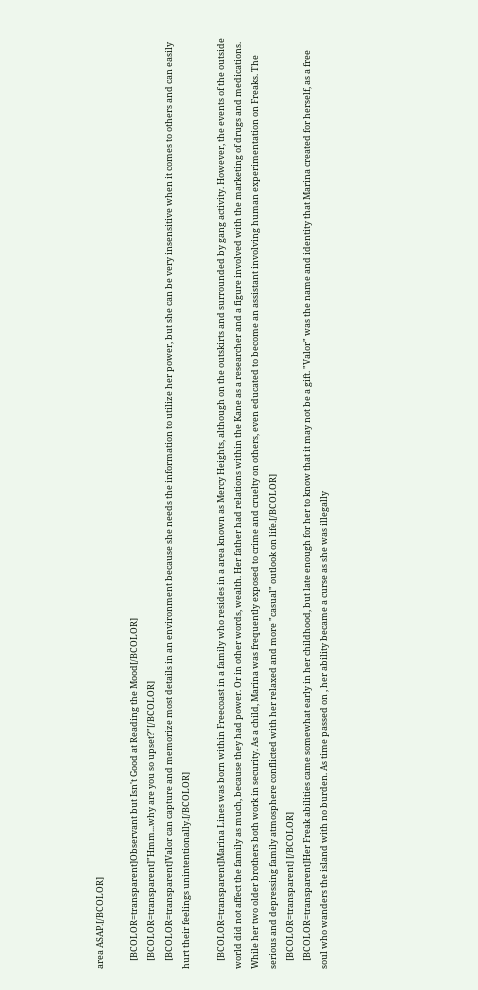area ASAP.[/BCOLOR]

    [BCOLOR=transparent]Observant but Isn't Good at Reading the Mood[/BCOLOR]
    [BCOLOR=transparent]"Hmm...why are you so upset?"[/BCOLOR]
    [BCOLOR=transparent]Valor can capture and memorize most details in an environment because she needs the information to utilize her power, but she can be very insensitive when it comes to others and can easily hurt their feelings unintentionally.[/BCOLOR]

    [BCOLOR=transparent]Marina Lines was born within Freecoast in a family who resides in a area known as Mercy Heights, although on the outskirts and surrounded by gang activity. However, the events of the outside world did not affect the family as much, because they had power. Or in other words, wealth. Her father had relations within the Kane as a researcher and a figure involved with the marketing of drugs and medications. While her two older brothers both work in security. As a child, Marina was frequently exposed to crime and cruelty on others, even educated to become an assistant involving human experimentation on Freaks. The serious and depressing family atmosphere conflicted with her relaxed and more "casual" outlook on life.[/BCOLOR]
    [BCOLOR=transparent] [/BCOLOR]
    [BCOLOR=transparent]Her Freak abilities came somewhat early in her childhood, but late enough for her to know that it may not be a gift. "Valor" was the name and identity that Marina created for herself, as a free soul who wanders the island with no burden. As time passed on , her ability became a curse as she was illegally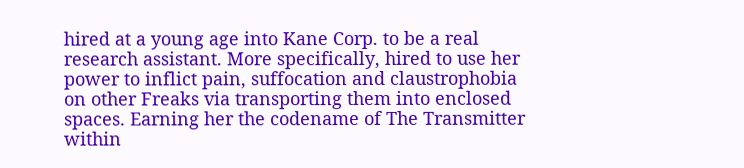hired at a young age into Kane Corp. to be a real research assistant. More specifically, hired to use her power to inflict pain, suffocation and claustrophobia on other Freaks via transporting them into enclosed spaces. Earning her the codename of The Transmitter within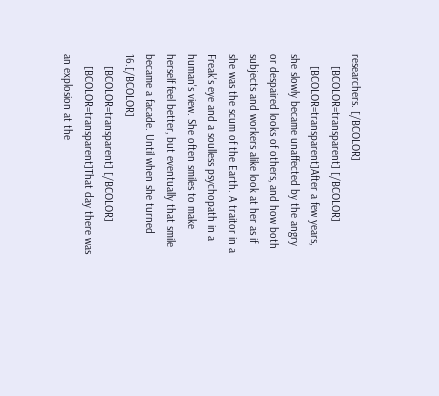researchers. [/BCOLOR]
    [BCOLOR=transparent] [/BCOLOR]
    [BCOLOR=transparent]After a few years, she slowly became unaffected by the angry or despaired looks of others, and how both subjects and workers alike look at her as if she was the scum of the Earth. A traitor in a Freak's eye and a soulless psychopath in a human's view. She often smiles to make herself feel better, but eventually that smile became a facade. Until when she turned 16.[/BCOLOR]
    [BCOLOR=transparent] [/BCOLOR]
    [BCOLOR=transparent]That day there was an explosion at the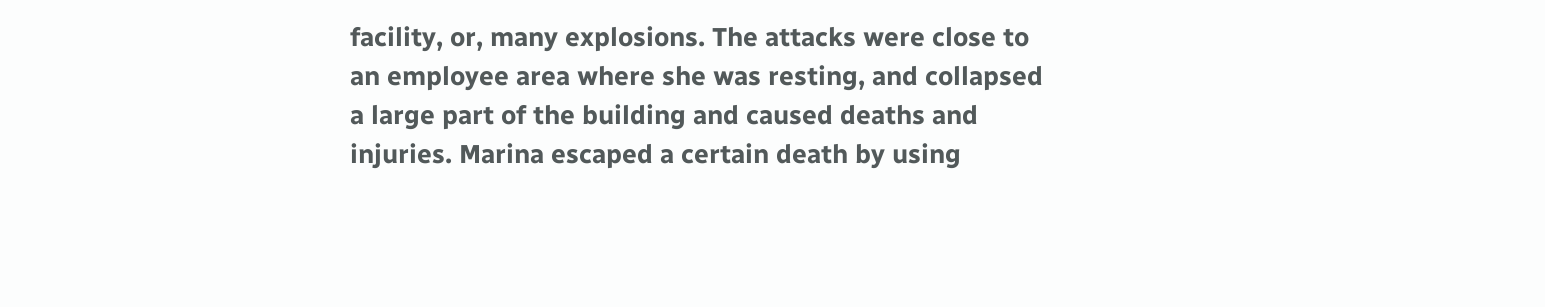facility, or, many explosions. The attacks were close to an employee area where she was resting, and collapsed a large part of the building and caused deaths and injuries. Marina escaped a certain death by using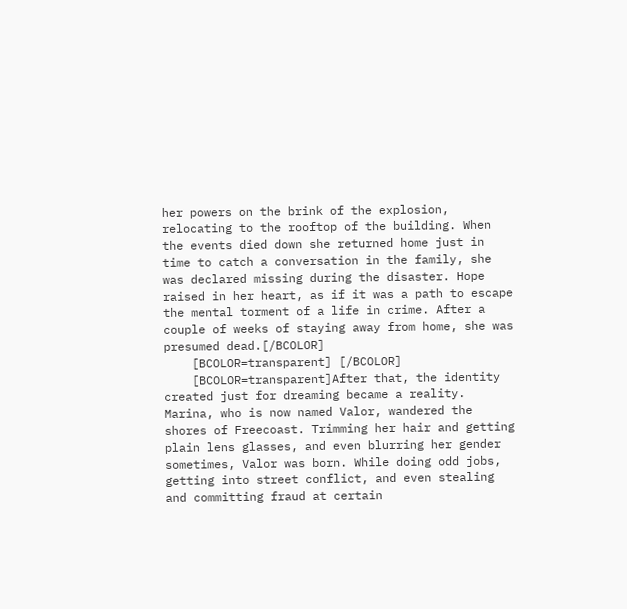her powers on the brink of the explosion, relocating to the rooftop of the building. When the events died down she returned home just in time to catch a conversation in the family, she was declared missing during the disaster. Hope raised in her heart, as if it was a path to escape the mental torment of a life in crime. After a couple of weeks of staying away from home, she was presumed dead.[/BCOLOR]
    [BCOLOR=transparent] [/BCOLOR]
    [BCOLOR=transparent]After that, the identity created just for dreaming became a reality. Marina, who is now named Valor, wandered the shores of Freecoast. Trimming her hair and getting plain lens glasses, and even blurring her gender sometimes, Valor was born. While doing odd jobs, getting into street conflict, and even stealing and committing fraud at certain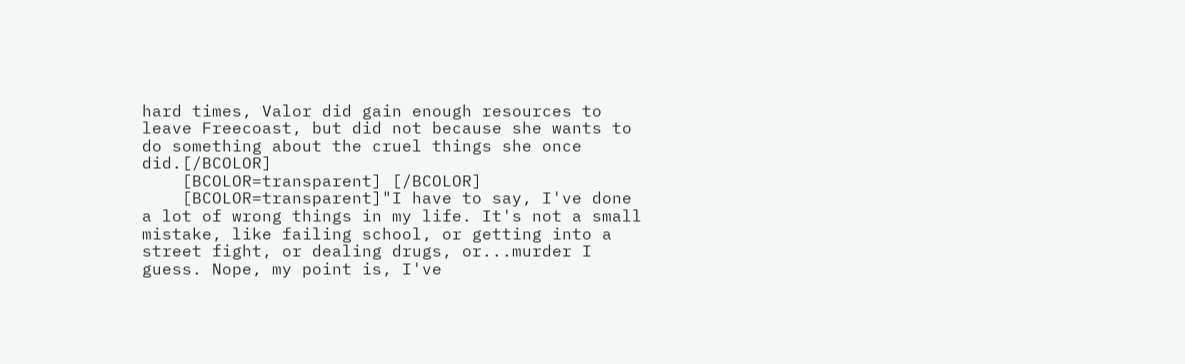hard times, Valor did gain enough resources to leave Freecoast, but did not because she wants to do something about the cruel things she once did.[/BCOLOR]
    [BCOLOR=transparent] [/BCOLOR]
    [BCOLOR=transparent]"I have to say, I've done a lot of wrong things in my life. It's not a small mistake, like failing school, or getting into a street fight, or dealing drugs, or...murder I guess. Nope, my point is, I've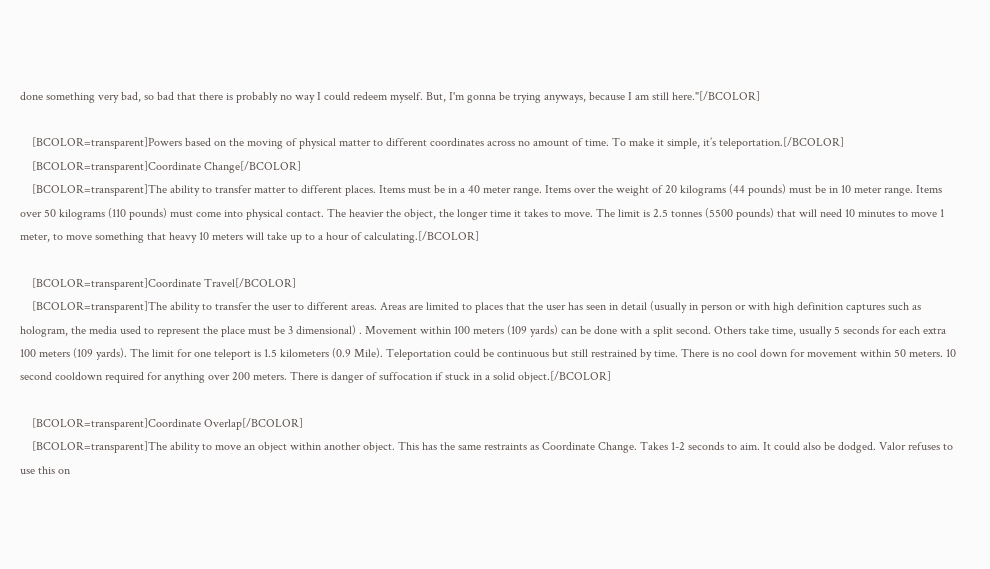done something very bad, so bad that there is probably no way I could redeem myself. But, I'm gonna be trying anyways, because I am still here."[/BCOLOR]

    [BCOLOR=transparent]Powers based on the moving of physical matter to different coordinates across no amount of time. To make it simple, it’s teleportation.[/BCOLOR]
    [BCOLOR=transparent]Coordinate Change[/BCOLOR]
    [BCOLOR=transparent]The ability to transfer matter to different places. Items must be in a 40 meter range. Items over the weight of 20 kilograms (44 pounds) must be in 10 meter range. Items over 50 kilograms (110 pounds) must come into physical contact. The heavier the object, the longer time it takes to move. The limit is 2.5 tonnes (5500 pounds) that will need 10 minutes to move 1 meter, to move something that heavy 10 meters will take up to a hour of calculating.[/BCOLOR]

    [BCOLOR=transparent]Coordinate Travel[/BCOLOR]
    [BCOLOR=transparent]The ability to transfer the user to different areas. Areas are limited to places that the user has seen in detail (usually in person or with high definition captures such as hologram, the media used to represent the place must be 3 dimensional) . Movement within 100 meters (109 yards) can be done with a split second. Others take time, usually 5 seconds for each extra 100 meters (109 yards). The limit for one teleport is 1.5 kilometers (0.9 Mile). Teleportation could be continuous but still restrained by time. There is no cool down for movement within 50 meters. 10 second cooldown required for anything over 200 meters. There is danger of suffocation if stuck in a solid object.[/BCOLOR]

    [BCOLOR=transparent]Coordinate Overlap[/BCOLOR]
    [BCOLOR=transparent]The ability to move an object within another object. This has the same restraints as Coordinate Change. Takes 1-2 seconds to aim. It could also be dodged. Valor refuses to use this on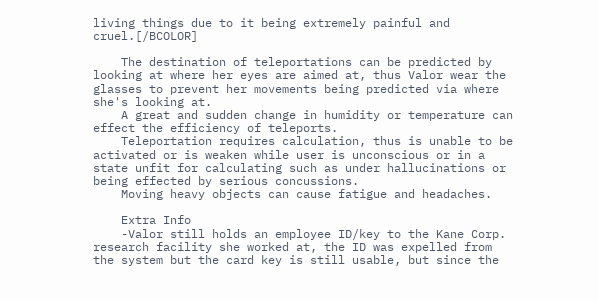living things due to it being extremely painful and cruel.[/BCOLOR]

    The destination of teleportations can be predicted by looking at where her eyes are aimed at, thus Valor wear the glasses to prevent her movements being predicted via where she's looking at.
    A great and sudden change in humidity or temperature can effect the efficiency of teleports.
    Teleportation requires calculation, thus is unable to be activated or is weaken while user is unconscious or in a state unfit for calculating such as under hallucinations or being effected by serious concussions.
    Moving heavy objects can cause fatigue and headaches.

    Extra Info
    -Valor still holds an employee ID/key to the Kane Corp. research facility she worked at, the ID was expelled from the system but the card key is still usable, but since the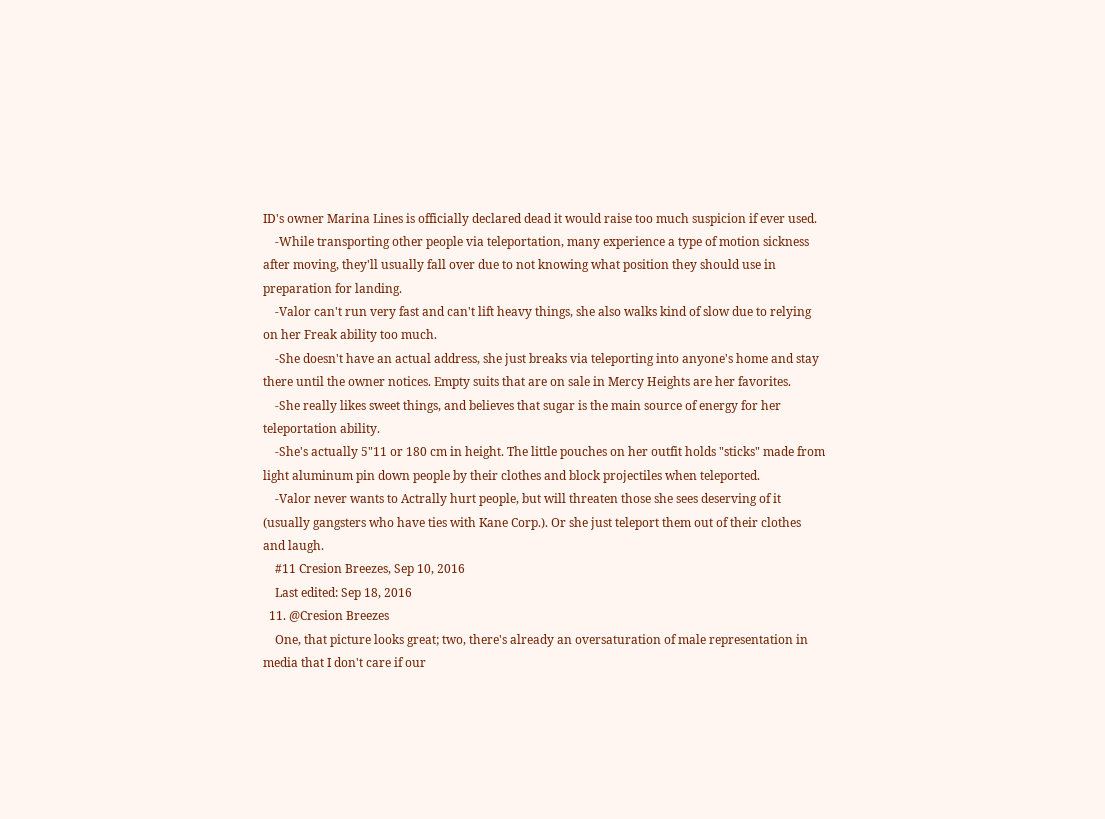ID's owner Marina Lines is officially declared dead it would raise too much suspicion if ever used.
    -While transporting other people via teleportation, many experience a type of motion sickness after moving, they'll usually fall over due to not knowing what position they should use in preparation for landing.
    -Valor can't run very fast and can't lift heavy things, she also walks kind of slow due to relying on her Freak ability too much.
    -She doesn't have an actual address, she just breaks via teleporting into anyone's home and stay there until the owner notices. Empty suits that are on sale in Mercy Heights are her favorites.
    -She really likes sweet things, and believes that sugar is the main source of energy for her teleportation ability.
    -She's actually 5"11 or 180 cm in height. The little pouches on her outfit holds "sticks" made from light aluminum pin down people by their clothes and block projectiles when teleported.
    -Valor never wants to Actrally hurt people, but will threaten those she sees deserving of it (usually gangsters who have ties with Kane Corp.). Or she just teleport them out of their clothes and laugh.
    #11 Cresion Breezes, Sep 10, 2016
    Last edited: Sep 18, 2016
  11. @Cresion Breezes
    One, that picture looks great; two, there's already an oversaturation of male representation in media that I don't care if our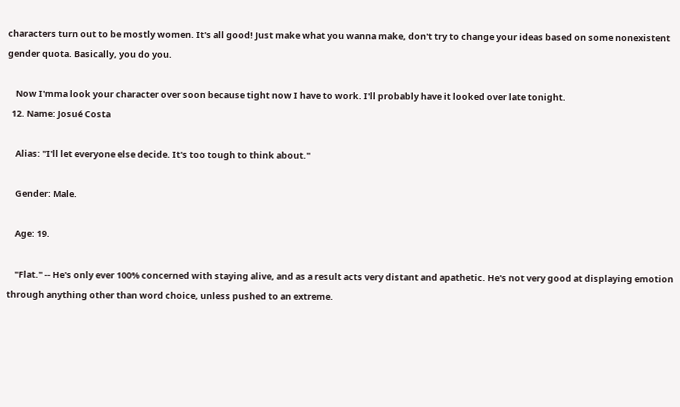characters turn out to be mostly women. It's all good! Just make what you wanna make, don't try to change your ideas based on some nonexistent gender quota. Basically, you do you.

    Now I'mma look your character over soon because tight now I have to work. I'll probably have it looked over late tonight.
  12. Name: Josué Costa

    Alias: "I'll let everyone else decide. It's too tough to think about."

    Gender: Male.

    Age: 19.

    "Flat." -- He's only ever 100% concerned with staying alive, and as a result acts very distant and apathetic. He's not very good at displaying emotion through anything other than word choice, unless pushed to an extreme.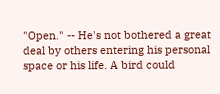"Open." -- He's not bothered a great deal by others entering his personal space or his life. A bird could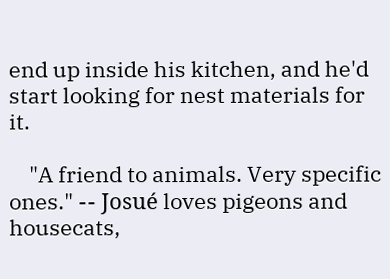end up inside his kitchen, and he'd start looking for nest materials for it.

    "A friend to animals. Very specific ones." -- Josué loves pigeons and housecats,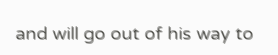and will go out of his way to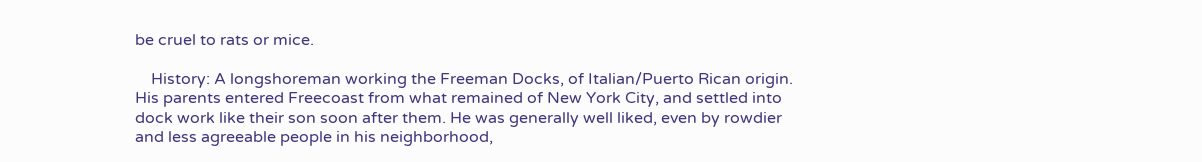be cruel to rats or mice.

    History: A longshoreman working the Freeman Docks, of Italian/Puerto Rican origin. His parents entered Freecoast from what remained of New York City, and settled into dock work like their son soon after them. He was generally well liked, even by rowdier and less agreeable people in his neighborhood,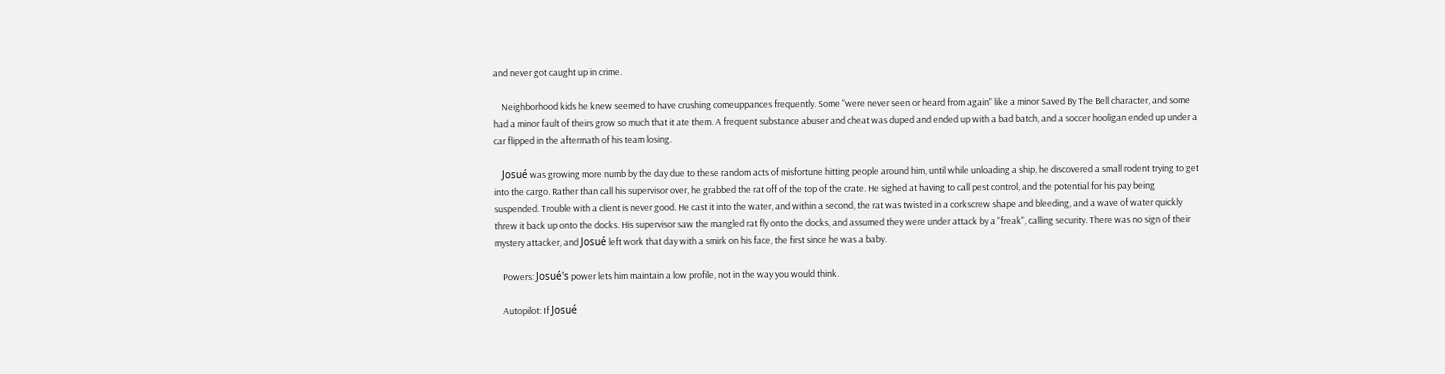and never got caught up in crime.

    Neighborhood kids he knew seemed to have crushing comeuppances frequently. Some "were never seen or heard from again" like a minor Saved By The Bell character, and some had a minor fault of theirs grow so much that it ate them. A frequent substance abuser and cheat was duped and ended up with a bad batch, and a soccer hooligan ended up under a car flipped in the aftermath of his team losing.

    Josué was growing more numb by the day due to these random acts of misfortune hitting people around him, until while unloading a ship, he discovered a small rodent trying to get into the cargo. Rather than call his supervisor over, he grabbed the rat off of the top of the crate. He sighed at having to call pest control, and the potential for his pay being suspended. Trouble with a client is never good. He cast it into the water, and within a second, the rat was twisted in a corkscrew shape and bleeding, and a wave of water quickly threw it back up onto the docks. His supervisor saw the mangled rat fly onto the docks, and assumed they were under attack by a "freak", calling security. There was no sign of their mystery attacker, and Josué left work that day with a smirk on his face, the first since he was a baby.

    Powers: Josué's power lets him maintain a low profile, not in the way you would think.

    Autopilot: If Josué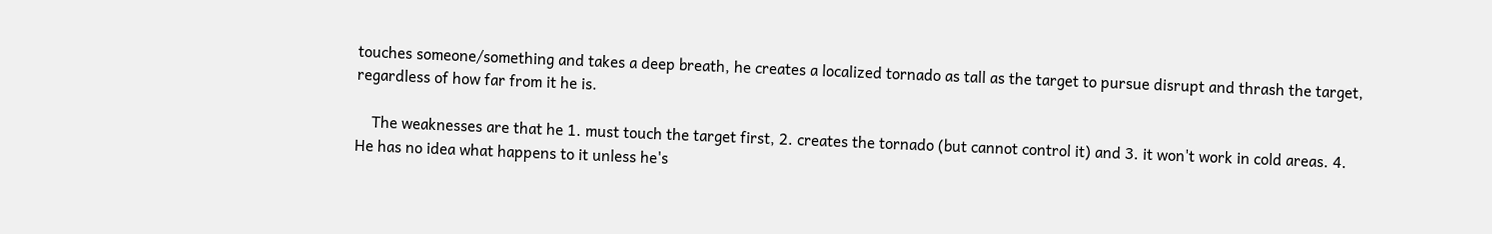touches someone/something and takes a deep breath, he creates a localized tornado as tall as the target to pursue disrupt and thrash the target, regardless of how far from it he is.

    The weaknesses are that he 1. must touch the target first, 2. creates the tornado (but cannot control it) and 3. it won't work in cold areas. 4. He has no idea what happens to it unless he's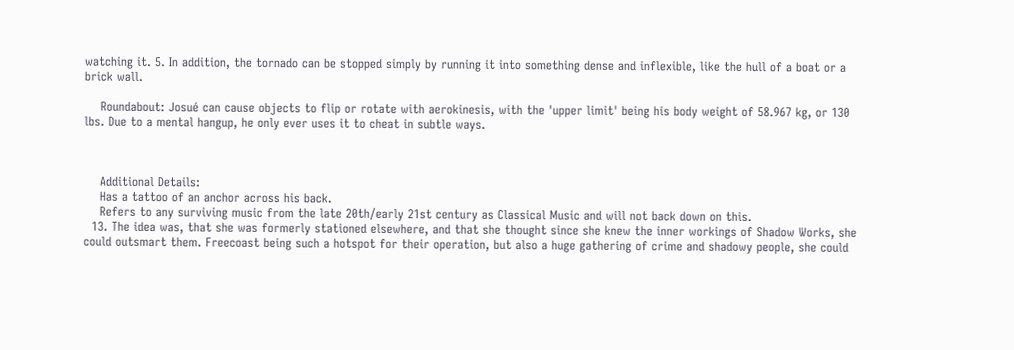watching it. 5. In addition, the tornado can be stopped simply by running it into something dense and inflexible, like the hull of a boat or a brick wall.

    Roundabout: Josué can cause objects to flip or rotate with aerokinesis, with the 'upper limit' being his body weight of 58.967 kg, or 130 lbs. Due to a mental hangup, he only ever uses it to cheat in subtle ways.



    Additional Details:
    Has a tattoo of an anchor across his back.
    Refers to any surviving music from the late 20th/early 21st century as Classical Music and will not back down on this.
  13. The idea was, that she was formerly stationed elsewhere, and that she thought since she knew the inner workings of Shadow Works, she could outsmart them. Freecoast being such a hotspot for their operation, but also a huge gathering of crime and shadowy people, she could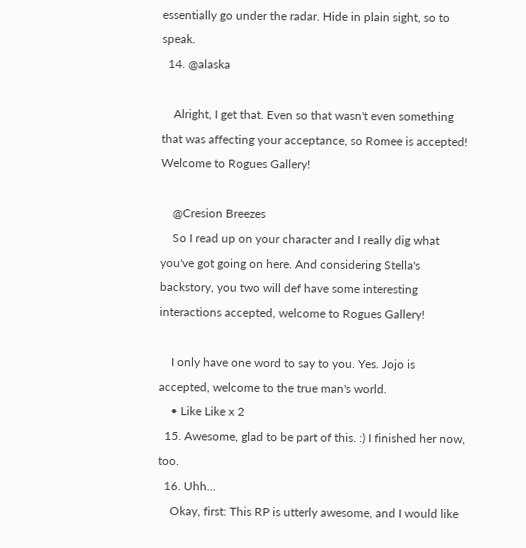essentially go under the radar. Hide in plain sight, so to speak.
  14. @alaska

    Alright, I get that. Even so that wasn't even something that was affecting your acceptance, so Romee is accepted! Welcome to Rogues Gallery!

    @Cresion Breezes
    So I read up on your character and I really dig what you've got going on here. And considering Stella's backstory, you two will def have some interesting interactions accepted, welcome to Rogues Gallery!

    I only have one word to say to you. Yes. Jojo is accepted, welcome to the true man's world.
    • Like Like x 2
  15. Awesome, glad to be part of this. :) I finished her now, too.
  16. Uhh...
    Okay, first: This RP is utterly awesome, and I would like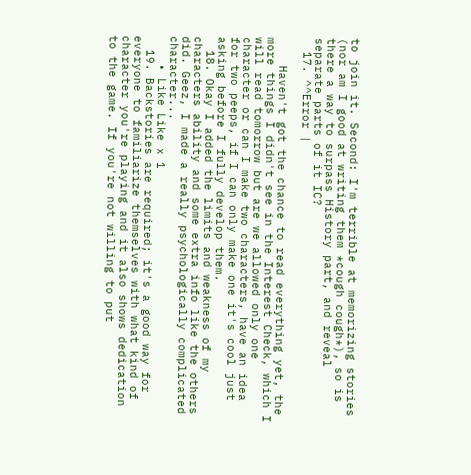to join it. Second: I'm terrible at memorizing stories (nor am I good at writing them *cough cough*), so is there a way to surpass History part, and reveal separate parts of it IC?
  17. ^^Error |

    Haven't got the chance to read everything yet, the more things I didn't see in the Interest Check, which I will read tomorrow but are we allowed only one character or can I make two characters, have an idea for two peeps, if I can only make one it's cool just asking before I fully develop them.
  18. Okay I added the limits and weakness of my characters ability and some extra info like the others did. Geez, I made a really psychologically complicated character...
    • Like Like x 1
  19. Backstories are required; it's a good way for everyone to familiarize themselves with what kind of character you're playing and it also shows dedication to the game. If you're not willing to put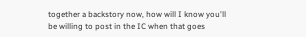together a backstory now, how will I know you'll be willing to post in the IC when that goes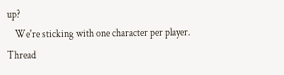up?
    We're sticking with one character per player.
Thread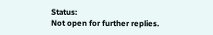Status:
Not open for further replies.